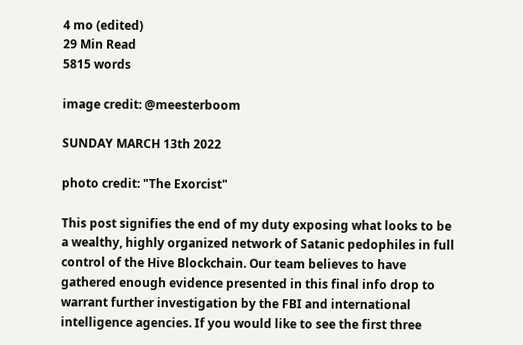4 mo (edited)
29 Min Read
5815 words

image credit: @meesterboom

SUNDAY MARCH 13th 2022

photo credit: "The Exorcist"

This post signifies the end of my duty exposing what looks to be a wealthy, highly organized network of Satanic pedophiles in full control of the Hive Blockchain. Our team believes to have gathered enough evidence presented in this final info drop to warrant further investigation by the FBI and international intelligence agencies. If you would like to see the first three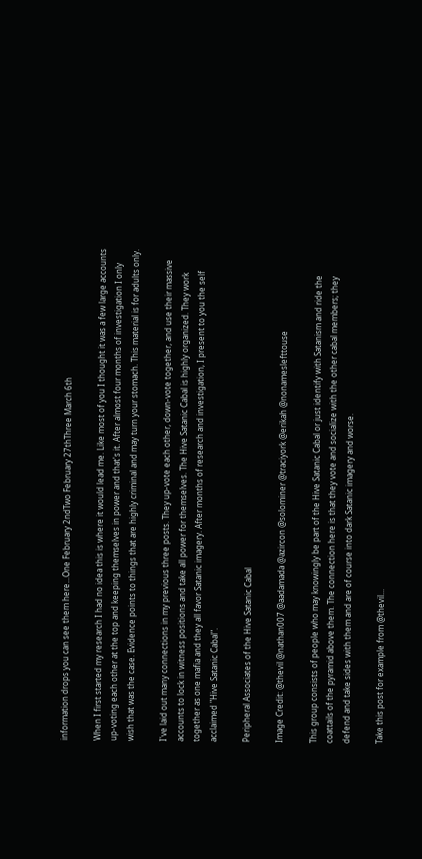information drops you can see them here...One February 2ndTwo February 27thThree March 6th

When I first started my research I had no idea this is where it would lead me. Like most of you I thought it was a few large accounts up-voting each other at the top and keeping themselves in power and that's it. After almost four months of investigation I only wish that was the case. Evidence points to things that are highly criminal and may turn your stomach. This material is for adults only.

I've laid out many connections in my previous three posts. They up-vote each other, down-vote together, and use their massive accounts to lock in witness positions and take all power for themselves. The Hive Satanic Cabal is highly organized. They work together as one mafia and they all favor Satanic imagery. After months of research and investigation, I present to you the self acclaimed "Hive Satanic Cabal".

Peripheral Associates of the Hive Satanic Cabal

Image Credit: @thevil @nathan007 @aadamada @azircon @solominer @traciyork @erikah @nonameslefttouse

This group consists of people who may knowingly be part of the Hive Satanic Cabal or just identify with Satanism and ride the coattails of the pyramid above them. The connection here is that they vote and socialize with the other cabal members; they defend and take sides with them and are of course into dark Satanic imagery and worse.

Take this post for example from @thevil...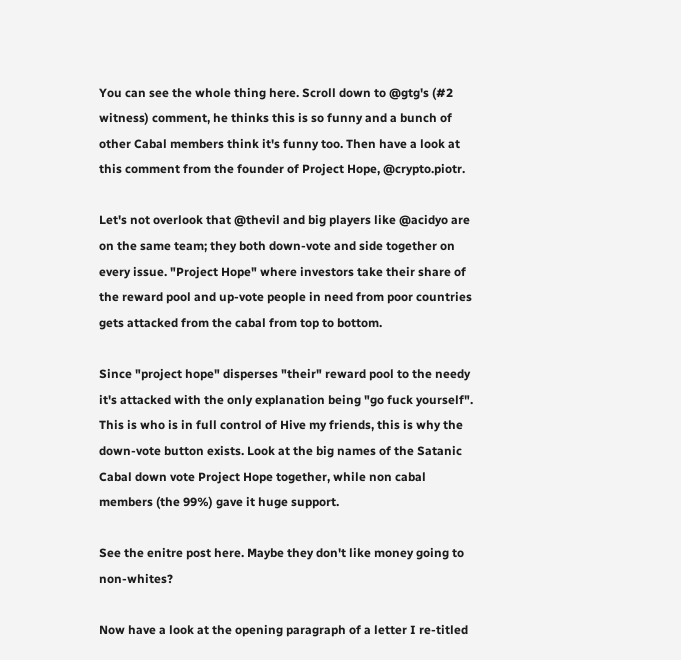You can see the whole thing here. Scroll down to @gtg's (#2 witness) comment, he thinks this is so funny and a bunch of other Cabal members think it's funny too. Then have a look at this comment from the founder of Project Hope, @crypto.piotr.

Let's not overlook that @thevil and big players like @acidyo are on the same team; they both down-vote and side together on every issue. "Project Hope" where investors take their share of the reward pool and up-vote people in need from poor countries gets attacked from the cabal from top to bottom.

Since "project hope" disperses "their" reward pool to the needy it's attacked with the only explanation being "go fuck yourself". This is who is in full control of Hive my friends, this is why the down-vote button exists. Look at the big names of the Satanic Cabal down vote Project Hope together, while non cabal members (the 99%) gave it huge support.

See the enitre post here. Maybe they don't like money going to non-whites?

Now have a look at the opening paragraph of a letter I re-titled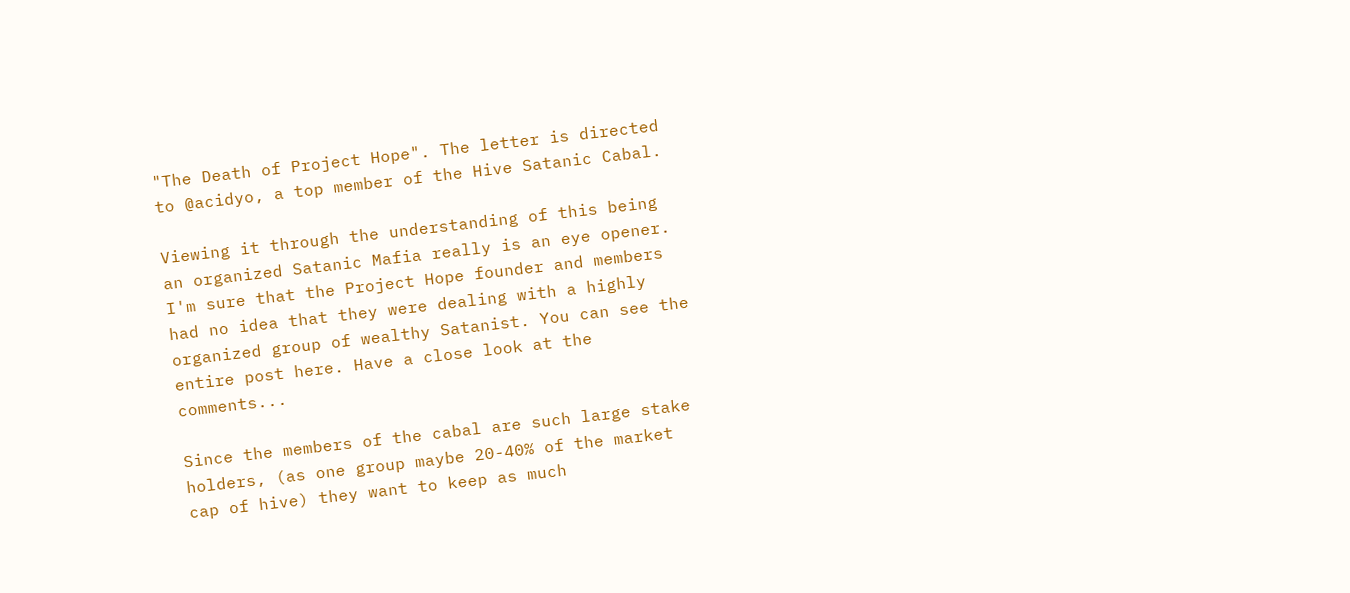"The Death of Project Hope". The letter is directed to @acidyo, a top member of the Hive Satanic Cabal.

Viewing it through the understanding of this being an organized Satanic Mafia really is an eye opener. I'm sure that the Project Hope founder and members had no idea that they were dealing with a highly organized group of wealthy Satanist. You can see the entire post here. Have a close look at the comments...

Since the members of the cabal are such large stake holders, (as one group maybe 20-40% of the market cap of hive) they want to keep as much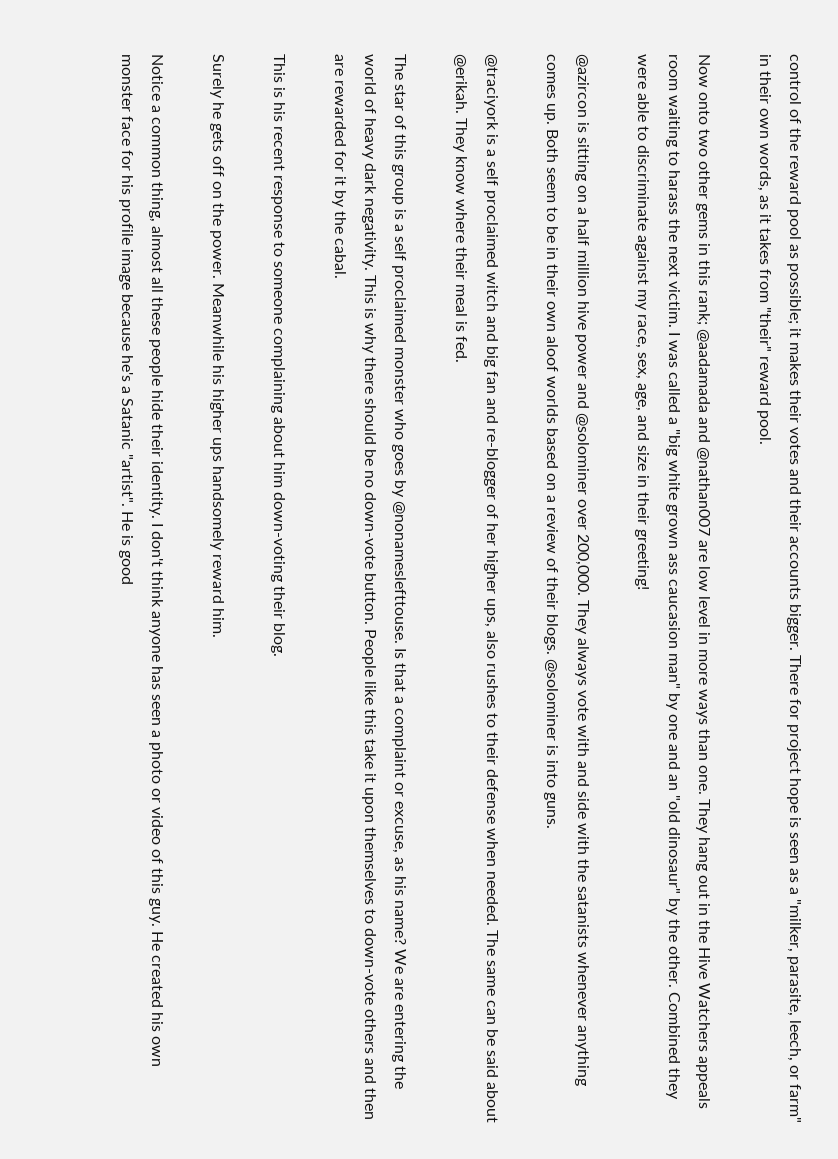control of the reward pool as possible; it makes their votes and their accounts bigger. There for project hope is seen as a "milker, parasite, leech, or farm" in their own words, as it takes from "their" reward pool.

Now onto two other gems in this rank; @aadamada and @nathan007 are low level in more ways than one. They hang out in the Hive Watchers appeals room waiting to harass the next victim. I was called a "big white grown ass caucasion man" by one and an "old dinosaur" by the other. Combined they were able to discriminate against my race, sex, age, and size in their greeting!

@azircon is sitting on a half million hive power and @solominer over 200,000. They always vote with and side with the satanists whenever anything comes up. Both seem to be in their own aloof worlds based on a review of their blogs. @solominer is into guns.

@traciyork is a self proclaimed witch and big fan and re-blogger of her higher ups, also rushes to their defense when needed. The same can be said about @erikah. They know where their meal is fed.

The star of this group is a self proclaimed monster who goes by @nonameslefttouse. Is that a complaint or excuse, as his name? We are entering the world of heavy dark negativity. This is why there should be no down-vote button. People like this take it upon themselves to down-vote others and then are rewarded for it by the cabal.

This is his recent response to someone complaining about him down-voting their blog.

Surely he gets off on the power. Meanwhile his higher ups handsomely reward him.

Notice a common thing, almost all these people hide their identity. I don't think anyone has seen a photo or video of this guy. He created his own monster face for his profile image because he's a Satanic "artist". He is good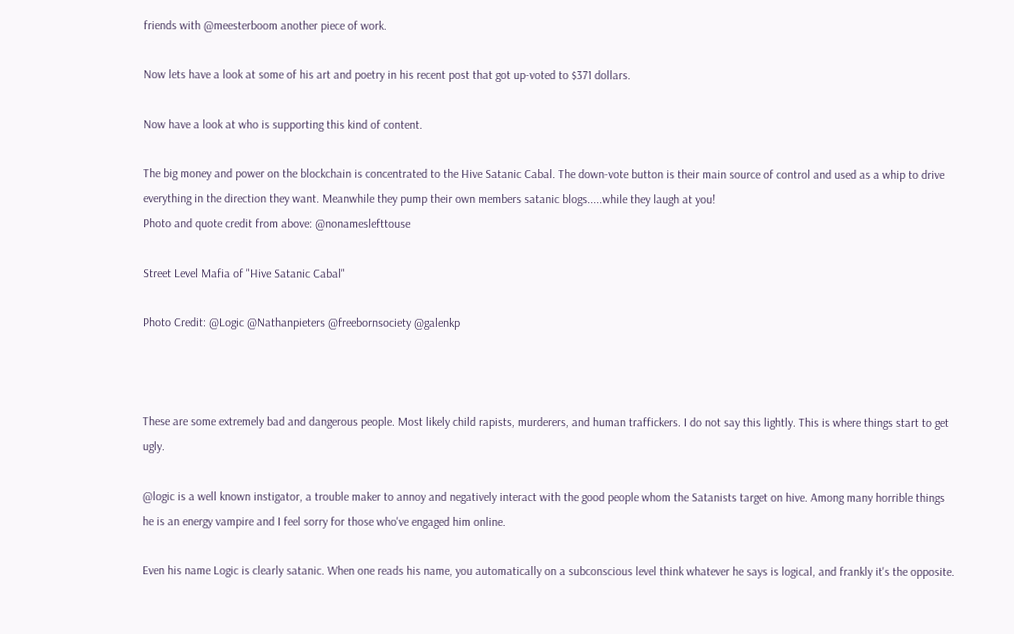friends with @meesterboom another piece of work.

Now lets have a look at some of his art and poetry in his recent post that got up-voted to $371 dollars.

Now have a look at who is supporting this kind of content.

The big money and power on the blockchain is concentrated to the Hive Satanic Cabal. The down-vote button is their main source of control and used as a whip to drive everything in the direction they want. Meanwhile they pump their own members satanic blogs.....while they laugh at you!
Photo and quote credit from above: @nonameslefttouse

Street Level Mafia of "Hive Satanic Cabal"

Photo Credit: @Logic @Nathanpieters @freebornsociety @galenkp



These are some extremely bad and dangerous people. Most likely child rapists, murderers, and human traffickers. I do not say this lightly. This is where things start to get ugly.

@logic is a well known instigator, a trouble maker to annoy and negatively interact with the good people whom the Satanists target on hive. Among many horrible things he is an energy vampire and I feel sorry for those who've engaged him online.

Even his name Logic is clearly satanic. When one reads his name, you automatically on a subconscious level think whatever he says is logical, and frankly it's the opposite.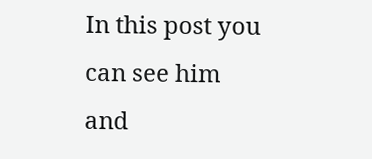In this post you can see him and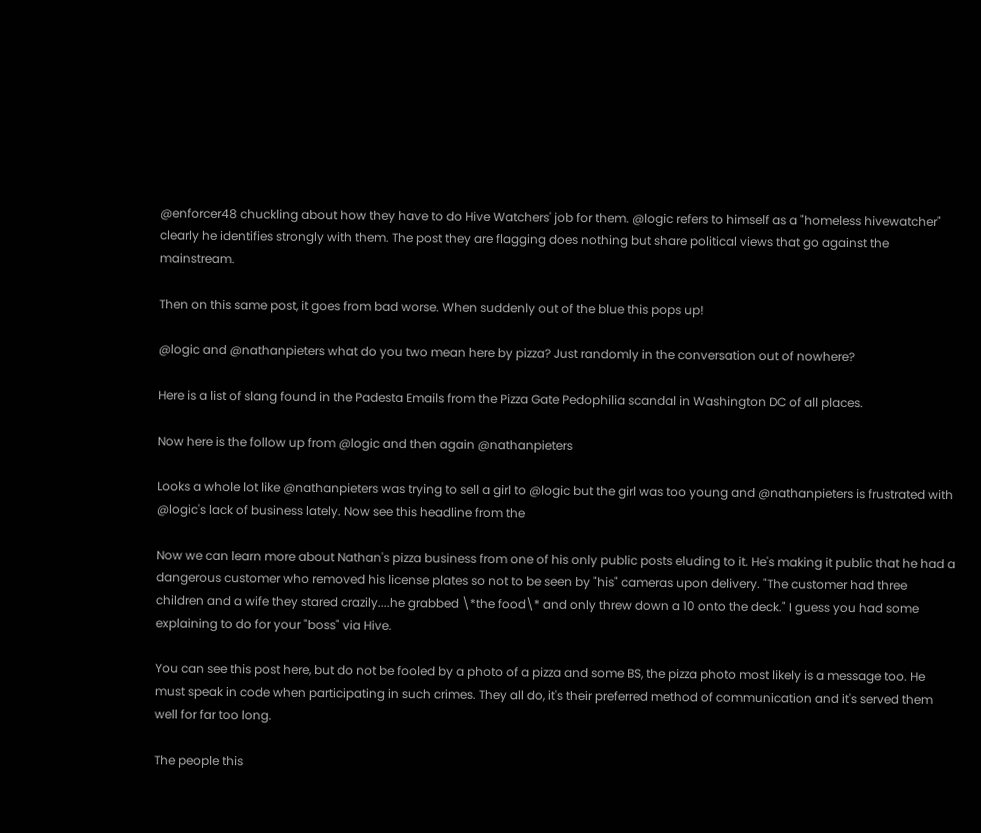@enforcer48 chuckling about how they have to do Hive Watchers' job for them. @logic refers to himself as a "homeless hivewatcher" clearly he identifies strongly with them. The post they are flagging does nothing but share political views that go against the mainstream.

Then on this same post, it goes from bad worse. When suddenly out of the blue this pops up!

@logic and @nathanpieters what do you two mean here by pizza? Just randomly in the conversation out of nowhere?

Here is a list of slang found in the Padesta Emails from the Pizza Gate Pedophilia scandal in Washington DC of all places.

Now here is the follow up from @logic and then again @nathanpieters

Looks a whole lot like @nathanpieters was trying to sell a girl to @logic but the girl was too young and @nathanpieters is frustrated with @logic's lack of business lately. Now see this headline from the

Now we can learn more about Nathan's pizza business from one of his only public posts eluding to it. He's making it public that he had a dangerous customer who removed his license plates so not to be seen by "his" cameras upon delivery. "The customer had three children and a wife they stared crazily....he grabbed \*the food\* and only threw down a 10 onto the deck." I guess you had some explaining to do for your "boss" via Hive.

You can see this post here, but do not be fooled by a photo of a pizza and some BS, the pizza photo most likely is a message too. He must speak in code when participating in such crimes. They all do, it's their preferred method of communication and it's served them well for far too long.

The people this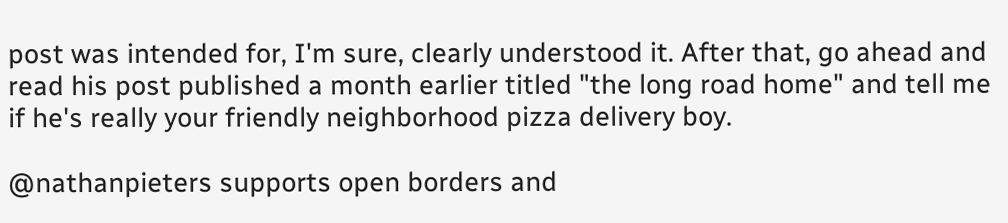post was intended for, I'm sure, clearly understood it. After that, go ahead and read his post published a month earlier titled "the long road home" and tell me if he's really your friendly neighborhood pizza delivery boy.

@nathanpieters supports open borders and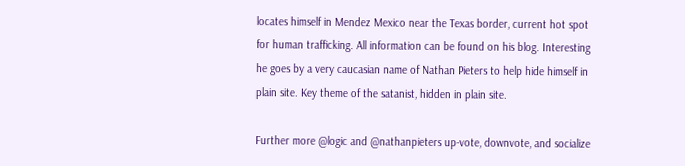locates himself in Mendez Mexico near the Texas border, current hot spot for human trafficking. All information can be found on his blog. Interesting he goes by a very caucasian name of Nathan Pieters to help hide himself in plain site. Key theme of the satanist, hidden in plain site.

Further more @logic and @nathanpieters up-vote, downvote, and socialize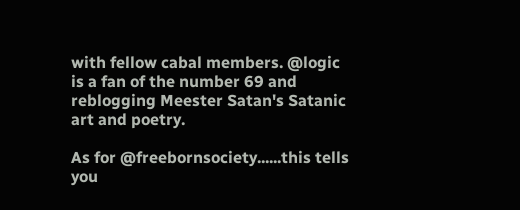with fellow cabal members. @logic is a fan of the number 69 and reblogging Meester Satan's Satanic art and poetry.

As for @freebornsociety......this tells you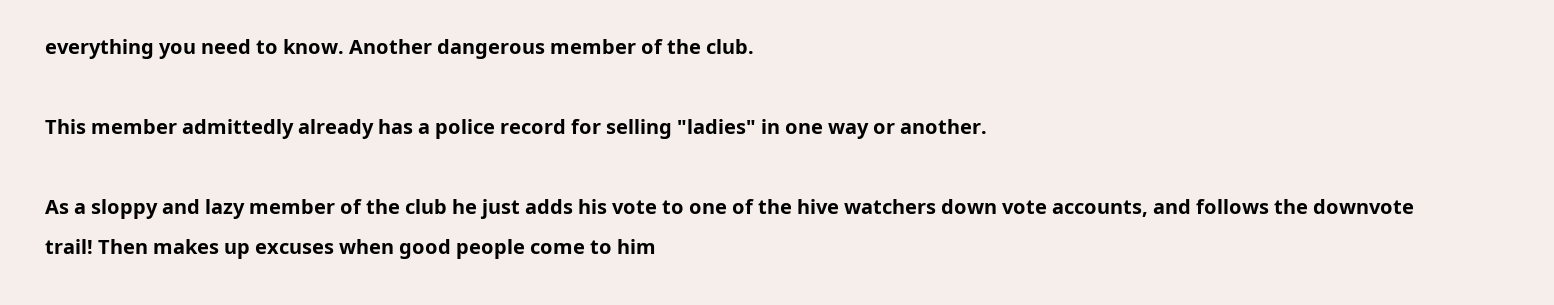everything you need to know. Another dangerous member of the club.

This member admittedly already has a police record for selling "ladies" in one way or another.

As a sloppy and lazy member of the club he just adds his vote to one of the hive watchers down vote accounts, and follows the downvote trail! Then makes up excuses when good people come to him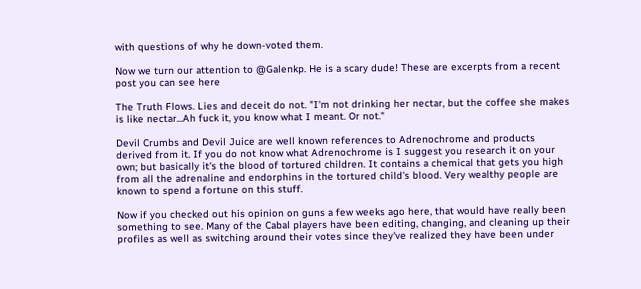with questions of why he down-voted them.

Now we turn our attention to @Galenkp. He is a scary dude! These are excerpts from a recent post you can see here

The Truth Flows. Lies and deceit do not. "I'm not drinking her nectar, but the coffee she makes is like nectar...Ah fuck it, you know what I meant. Or not."

Devil Crumbs and Devil Juice are well known references to Adrenochrome and products derived from it. If you do not know what Adrenochrome is I suggest you research it on your own; but basically it's the blood of tortured children. It contains a chemical that gets you high from all the adrenaline and endorphins in the tortured child's blood. Very wealthy people are known to spend a fortune on this stuff.

Now if you checked out his opinion on guns a few weeks ago here, that would have really been something to see. Many of the Cabal players have been editing, changing, and cleaning up their profiles as well as switching around their votes since they've realized they have been under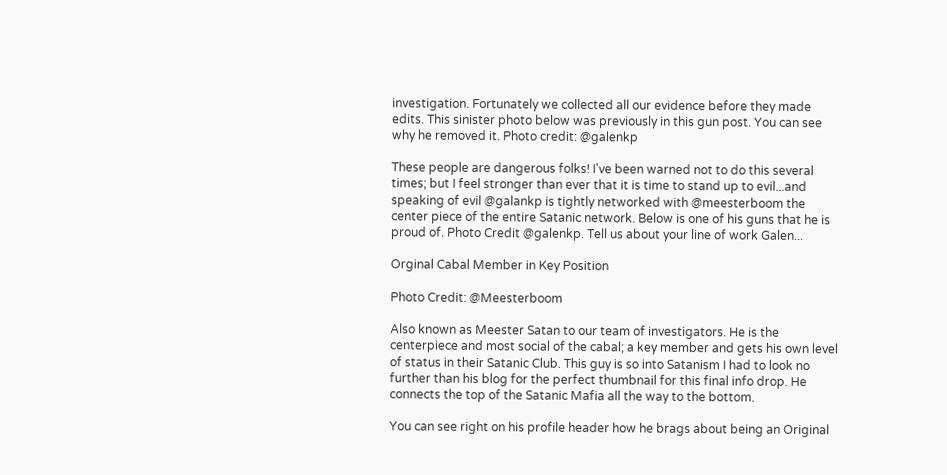investigation. Fortunately we collected all our evidence before they made edits. This sinister photo below was previously in this gun post. You can see why he removed it. Photo credit: @galenkp

These people are dangerous folks! I've been warned not to do this several times; but I feel stronger than ever that it is time to stand up to evil...and speaking of evil @galankp is tightly networked with @meesterboom the center piece of the entire Satanic network. Below is one of his guns that he is proud of. Photo Credit @galenkp. Tell us about your line of work Galen...

Orginal Cabal Member in Key Position

Photo Credit: @Meesterboom

Also known as Meester Satan to our team of investigators. He is the centerpiece and most social of the cabal; a key member and gets his own level of status in their Satanic Club. This guy is so into Satanism I had to look no further than his blog for the perfect thumbnail for this final info drop. He connects the top of the Satanic Mafia all the way to the bottom.

You can see right on his profile header how he brags about being an Original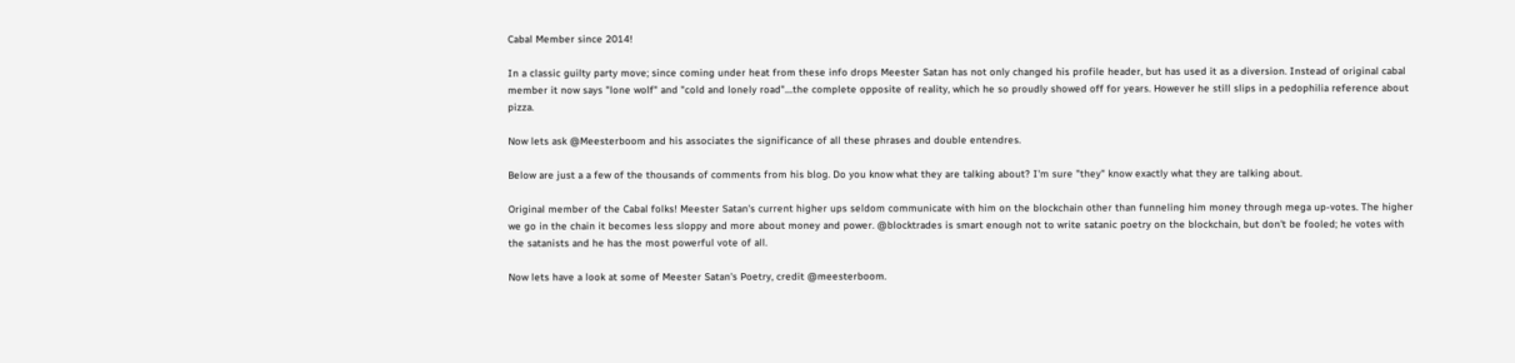Cabal Member since 2014!

In a classic guilty party move; since coming under heat from these info drops Meester Satan has not only changed his profile header, but has used it as a diversion. Instead of original cabal member it now says "lone wolf" and "cold and lonely road"....the complete opposite of reality, which he so proudly showed off for years. However he still slips in a pedophilia reference about pizza.

Now lets ask @Meesterboom and his associates the significance of all these phrases and double entendres.

Below are just a a few of the thousands of comments from his blog. Do you know what they are talking about? I'm sure "they" know exactly what they are talking about.

Original member of the Cabal folks! Meester Satan's current higher ups seldom communicate with him on the blockchain other than funneling him money through mega up-votes. The higher we go in the chain it becomes less sloppy and more about money and power. @blocktrades is smart enough not to write satanic poetry on the blockchain, but don't be fooled; he votes with the satanists and he has the most powerful vote of all.

Now lets have a look at some of Meester Satan's Poetry, credit @meesterboom.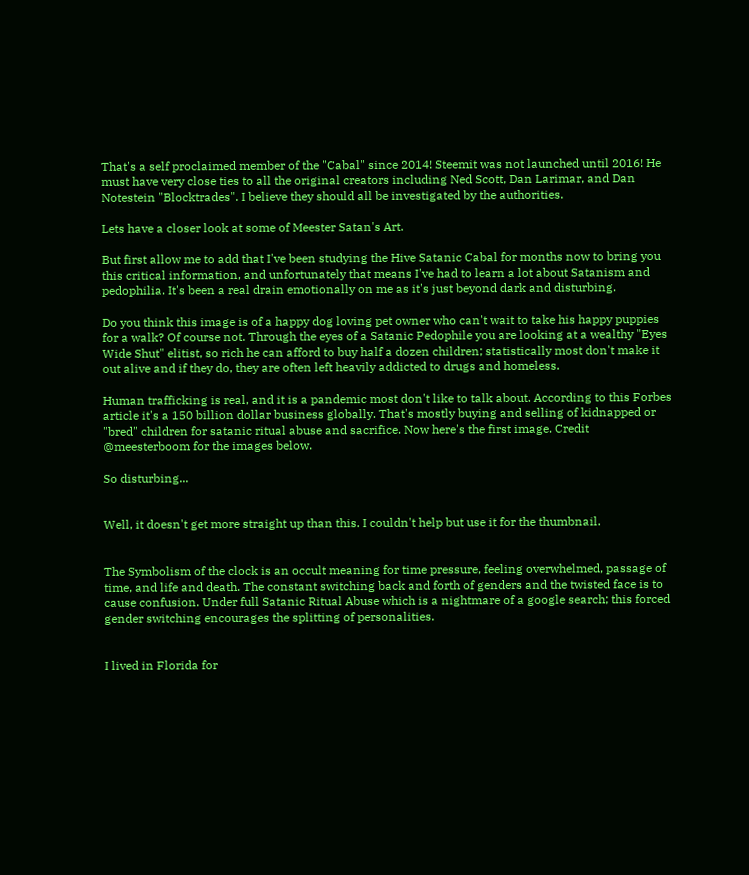That's a self proclaimed member of the "Cabal" since 2014! Steemit was not launched until 2016! He must have very close ties to all the original creators including Ned Scott, Dan Larimar, and Dan Notestein "Blocktrades". I believe they should all be investigated by the authorities.

Lets have a closer look at some of Meester Satan's Art.

But first allow me to add that I've been studying the Hive Satanic Cabal for months now to bring you this critical information, and unfortunately that means I've had to learn a lot about Satanism and pedophilia. It's been a real drain emotionally on me as it's just beyond dark and disturbing.

Do you think this image is of a happy dog loving pet owner who can't wait to take his happy puppies for a walk? Of course not. Through the eyes of a Satanic Pedophile you are looking at a wealthy "Eyes Wide Shut" elitist, so rich he can afford to buy half a dozen children; statistically most don't make it out alive and if they do, they are often left heavily addicted to drugs and homeless.

Human trafficking is real, and it is a pandemic most don't like to talk about. According to this Forbes article it's a 150 billion dollar business globally. That's mostly buying and selling of kidnapped or "bred" children for satanic ritual abuse and sacrifice. Now here's the first image. Credit @meesterboom for the images below.

So disturbing...


Well, it doesn't get more straight up than this. I couldn't help but use it for the thumbnail.


The Symbolism of the clock is an occult meaning for time pressure, feeling overwhelmed, passage of time, and life and death. The constant switching back and forth of genders and the twisted face is to cause confusion. Under full Satanic Ritual Abuse which is a nightmare of a google search; this forced gender switching encourages the splitting of personalities.


I lived in Florida for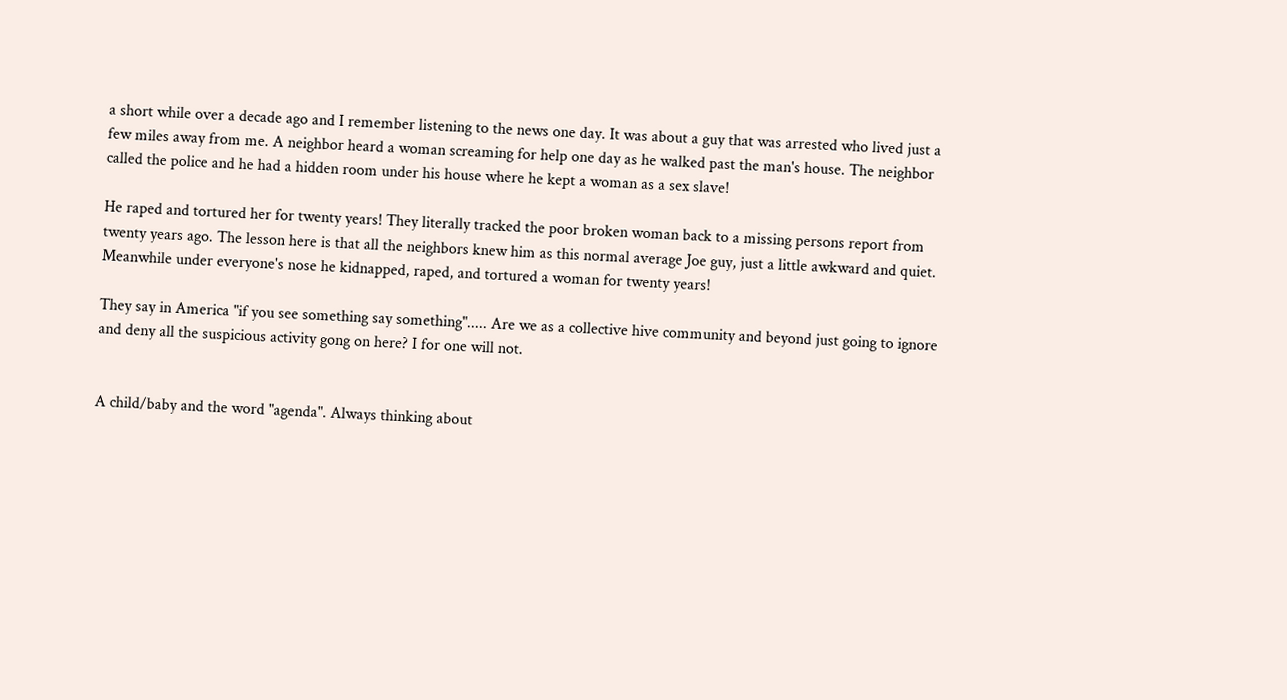a short while over a decade ago and I remember listening to the news one day. It was about a guy that was arrested who lived just a few miles away from me. A neighbor heard a woman screaming for help one day as he walked past the man's house. The neighbor called the police and he had a hidden room under his house where he kept a woman as a sex slave!

He raped and tortured her for twenty years! They literally tracked the poor broken woman back to a missing persons report from twenty years ago. The lesson here is that all the neighbors knew him as this normal average Joe guy, just a little awkward and quiet. Meanwhile under everyone's nose he kidnapped, raped, and tortured a woman for twenty years!

They say in America "if you see something say something"..... Are we as a collective hive community and beyond just going to ignore and deny all the suspicious activity gong on here? I for one will not.


A child/baby and the word "agenda". Always thinking about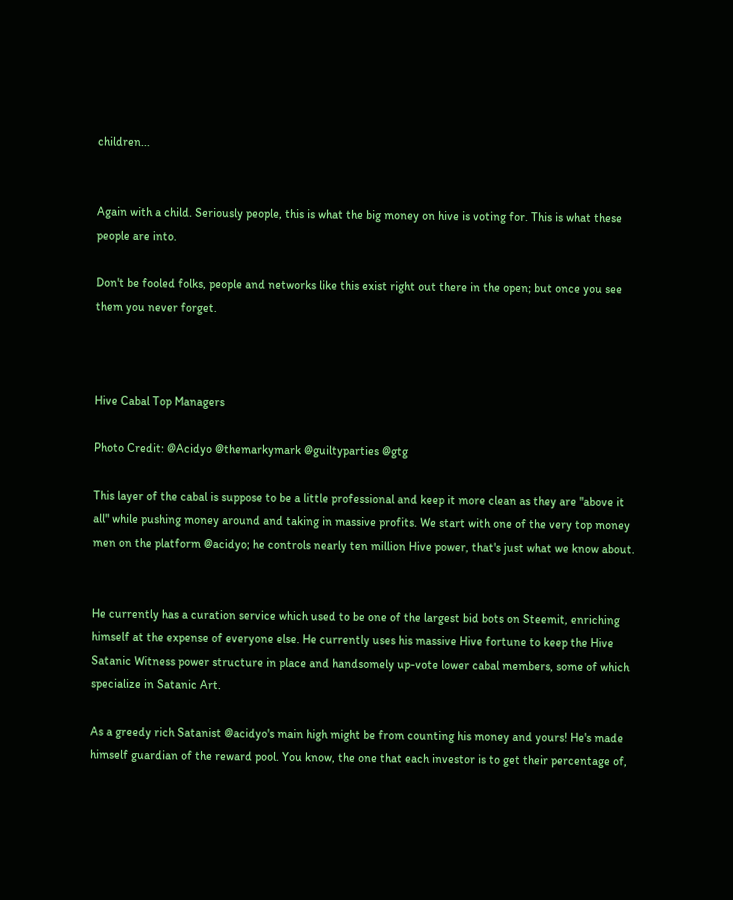children...


Again with a child. Seriously people, this is what the big money on hive is voting for. This is what these people are into.

Don't be fooled folks, people and networks like this exist right out there in the open; but once you see them you never forget.



Hive Cabal Top Managers

Photo Credit: @Acidyo @themarkymark @guiltyparties @gtg

This layer of the cabal is suppose to be a little professional and keep it more clean as they are "above it all" while pushing money around and taking in massive profits. We start with one of the very top money men on the platform @acidyo; he controls nearly ten million Hive power, that's just what we know about.


He currently has a curation service which used to be one of the largest bid bots on Steemit, enriching himself at the expense of everyone else. He currently uses his massive Hive fortune to keep the Hive Satanic Witness power structure in place and handsomely up-vote lower cabal members, some of which specialize in Satanic Art.

As a greedy rich Satanist @acidyo's main high might be from counting his money and yours! He's made himself guardian of the reward pool. You know, the one that each investor is to get their percentage of,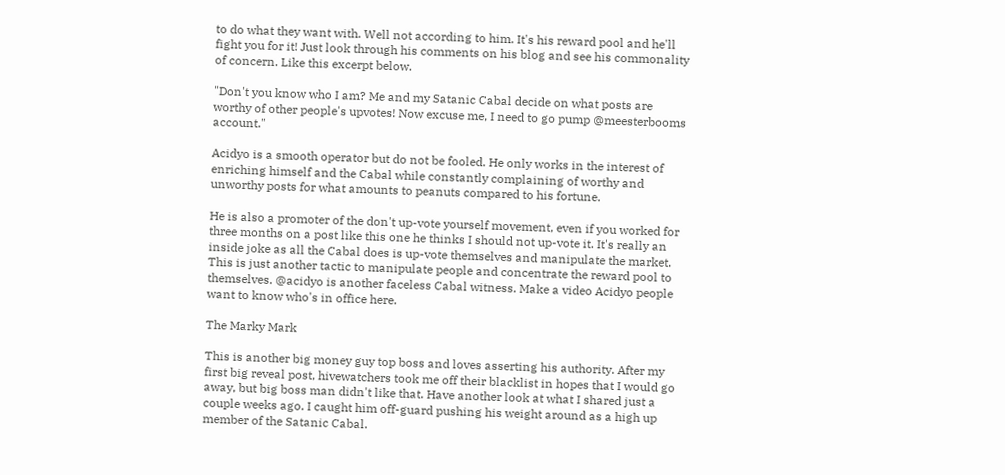to do what they want with. Well not according to him. It's his reward pool and he'll fight you for it! Just look through his comments on his blog and see his commonality of concern. Like this excerpt below.

"Don't you know who I am? Me and my Satanic Cabal decide on what posts are worthy of other people's upvotes! Now excuse me, I need to go pump @meesterbooms account."

Acidyo is a smooth operator but do not be fooled. He only works in the interest of enriching himself and the Cabal while constantly complaining of worthy and unworthy posts for what amounts to peanuts compared to his fortune.

He is also a promoter of the don't up-vote yourself movement, even if you worked for three months on a post like this one he thinks I should not up-vote it. It's really an inside joke as all the Cabal does is up-vote themselves and manipulate the market. This is just another tactic to manipulate people and concentrate the reward pool to themselves. @acidyo is another faceless Cabal witness. Make a video Acidyo people want to know who's in office here.

The Marky Mark

This is another big money guy top boss and loves asserting his authority. After my first big reveal post, hivewatchers took me off their blacklist in hopes that I would go away, but big boss man didn't like that. Have another look at what I shared just a couple weeks ago. I caught him off-guard pushing his weight around as a high up member of the Satanic Cabal.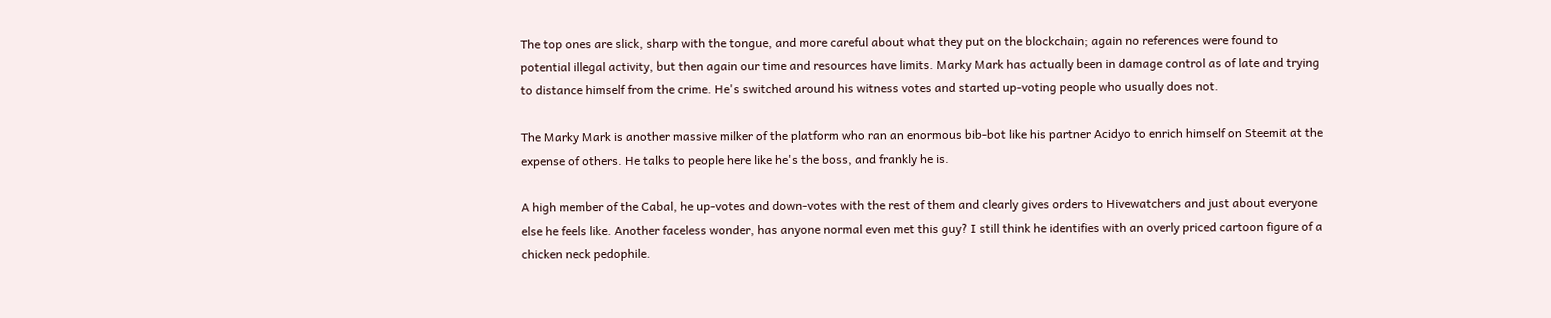The top ones are slick, sharp with the tongue, and more careful about what they put on the blockchain; again no references were found to potential illegal activity, but then again our time and resources have limits. Marky Mark has actually been in damage control as of late and trying to distance himself from the crime. He's switched around his witness votes and started up-voting people who usually does not.

The Marky Mark is another massive milker of the platform who ran an enormous bib-bot like his partner Acidyo to enrich himself on Steemit at the expense of others. He talks to people here like he's the boss, and frankly he is.

A high member of the Cabal, he up-votes and down-votes with the rest of them and clearly gives orders to Hivewatchers and just about everyone else he feels like. Another faceless wonder, has anyone normal even met this guy? I still think he identifies with an overly priced cartoon figure of a chicken neck pedophile.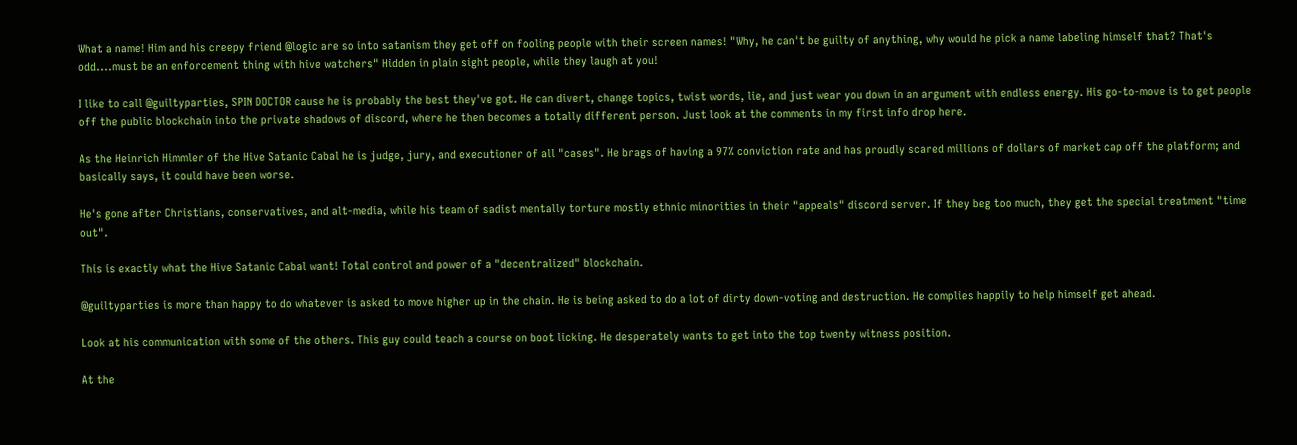What a name! Him and his creepy friend @logic are so into satanism they get off on fooling people with their screen names! "Why, he can't be guilty of anything, why would he pick a name labeling himself that? That's odd....must be an enforcement thing with hive watchers" Hidden in plain sight people, while they laugh at you!

I like to call @guiltyparties, SPIN DOCTOR cause he is probably the best they've got. He can divert, change topics, twist words, lie, and just wear you down in an argument with endless energy. His go-to-move is to get people off the public blockchain into the private shadows of discord, where he then becomes a totally different person. Just look at the comments in my first info drop here.

As the Heinrich Himmler of the Hive Satanic Cabal he is judge, jury, and executioner of all "cases". He brags of having a 97% conviction rate and has proudly scared millions of dollars of market cap off the platform; and basically says, it could have been worse.

He's gone after Christians, conservatives, and alt-media, while his team of sadist mentally torture mostly ethnic minorities in their "appeals" discord server. If they beg too much, they get the special treatment "time out".

This is exactly what the Hive Satanic Cabal want! Total control and power of a "decentralized" blockchain.

@guiltyparties is more than happy to do whatever is asked to move higher up in the chain. He is being asked to do a lot of dirty down-voting and destruction. He complies happily to help himself get ahead.

Look at his communication with some of the others. This guy could teach a course on boot licking. He desperately wants to get into the top twenty witness position.

At the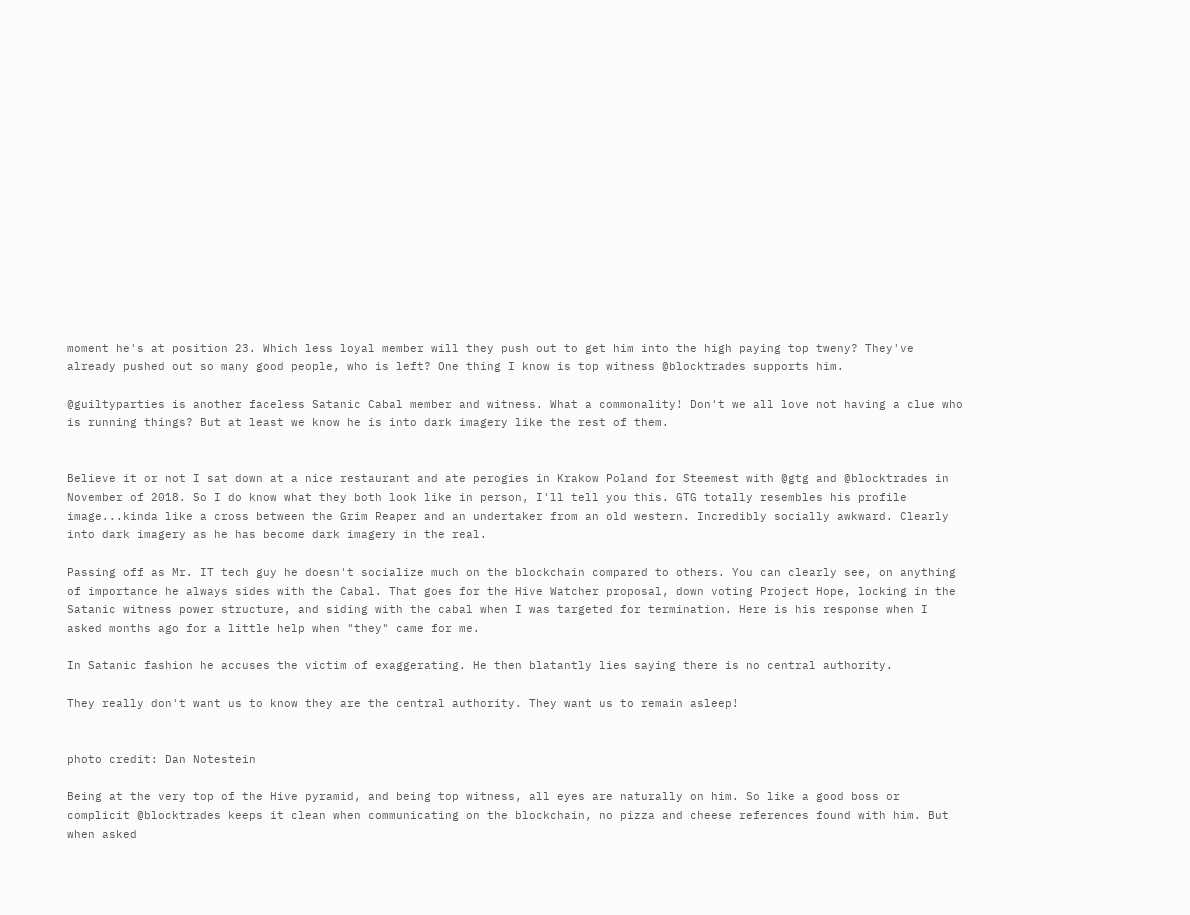moment he's at position 23. Which less loyal member will they push out to get him into the high paying top tweny? They've already pushed out so many good people, who is left? One thing I know is top witness @blocktrades supports him.

@guiltyparties is another faceless Satanic Cabal member and witness. What a commonality! Don't we all love not having a clue who is running things? But at least we know he is into dark imagery like the rest of them.


Believe it or not I sat down at a nice restaurant and ate perogies in Krakow Poland for Steemest with @gtg and @blocktrades in November of 2018. So I do know what they both look like in person, I'll tell you this. GTG totally resembles his profile image...kinda like a cross between the Grim Reaper and an undertaker from an old western. Incredibly socially awkward. Clearly into dark imagery as he has become dark imagery in the real.

Passing off as Mr. IT tech guy he doesn't socialize much on the blockchain compared to others. You can clearly see, on anything of importance he always sides with the Cabal. That goes for the Hive Watcher proposal, down voting Project Hope, locking in the Satanic witness power structure, and siding with the cabal when I was targeted for termination. Here is his response when I asked months ago for a little help when "they" came for me.

In Satanic fashion he accuses the victim of exaggerating. He then blatantly lies saying there is no central authority.

They really don't want us to know they are the central authority. They want us to remain asleep!


photo credit: Dan Notestein

Being at the very top of the Hive pyramid, and being top witness, all eyes are naturally on him. So like a good boss or complicit @blocktrades keeps it clean when communicating on the blockchain, no pizza and cheese references found with him. But when asked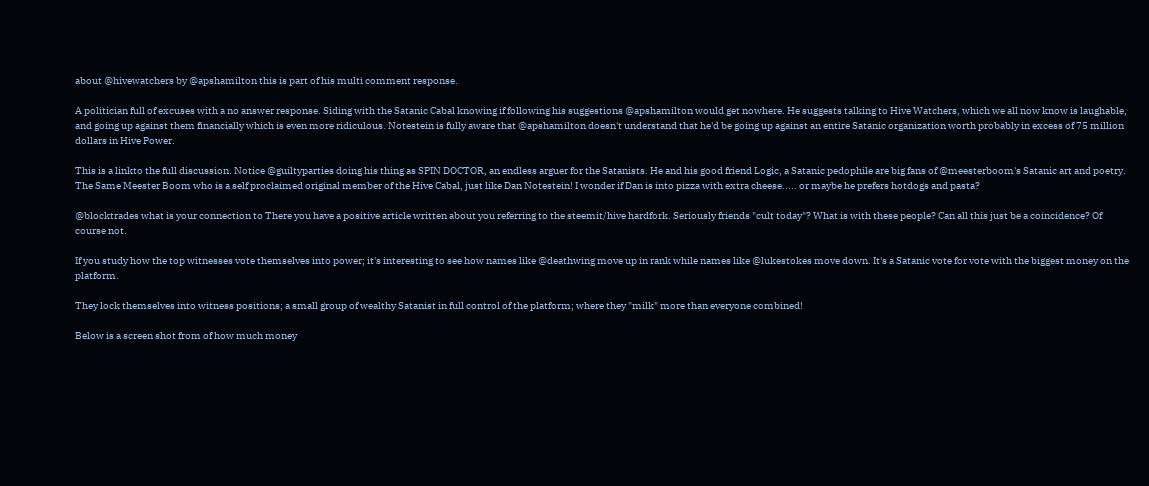about @hivewatchers by @apshamilton this is part of his multi comment response.

A politician full of excuses with a no answer response. Siding with the Satanic Cabal knowing if following his suggestions @apshamilton would get nowhere. He suggests talking to Hive Watchers, which we all now know is laughable, and going up against them financially which is even more ridiculous. Notestein is fully aware that @apshamilton doesn't understand that he'd be going up against an entire Satanic organization worth probably in excess of 75 million dollars in Hive Power.

This is a linkto the full discussion. Notice @guiltyparties doing his thing as SPIN DOCTOR, an endless arguer for the Satanists. He and his good friend Logic, a Satanic pedophile are big fans of @meesterboom's Satanic art and poetry. The Same Meester Boom who is a self proclaimed original member of the Hive Cabal, just like Dan Notestein! I wonder if Dan is into pizza with extra cheese..... or maybe he prefers hotdogs and pasta?

@blocktrades what is your connection to There you have a positive article written about you referring to the steemit/hive hardfork. Seriously friends "cult today"? What is with these people? Can all this just be a coincidence? Of course not.

If you study how the top witnesses vote themselves into power; it's interesting to see how names like @deathwing move up in rank while names like @lukestokes move down. It's a Satanic vote for vote with the biggest money on the platform.

They lock themselves into witness positions; a small group of wealthy Satanist in full control of the platform; where they "milk" more than everyone combined!

Below is a screen shot from of how much money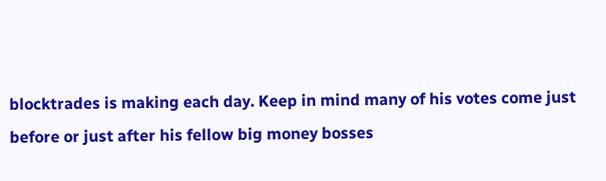blocktrades is making each day. Keep in mind many of his votes come just before or just after his fellow big money bosses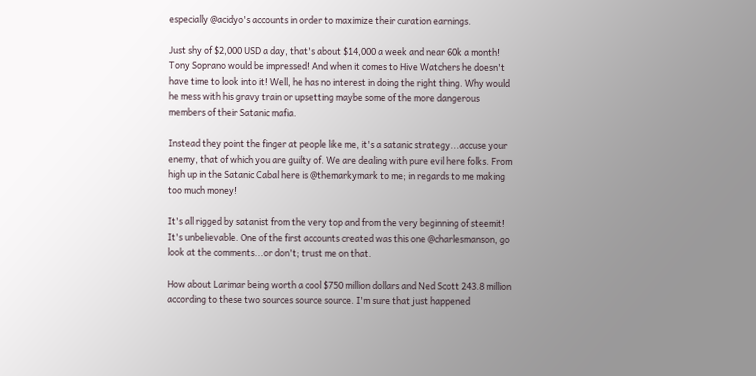especially @acidyo's accounts in order to maximize their curation earnings.

Just shy of $2,000 USD a day, that's about $14,000 a week and near 60k a month! Tony Soprano would be impressed! And when it comes to Hive Watchers he doesn't have time to look into it! Well, he has no interest in doing the right thing. Why would he mess with his gravy train or upsetting maybe some of the more dangerous members of their Satanic mafia.

Instead they point the finger at people like me, it's a satanic strategy...accuse your enemy, that of which you are guilty of. We are dealing with pure evil here folks. From high up in the Satanic Cabal here is @themarkymark to me; in regards to me making too much money!

It's all rigged by satanist from the very top and from the very beginning of steemit! It's unbelievable. One of the first accounts created was this one @charlesmanson, go look at the comments...or don't; trust me on that.

How about Larimar being worth a cool $750 million dollars and Ned Scott 243.8 million according to these two sources source source. I'm sure that just happened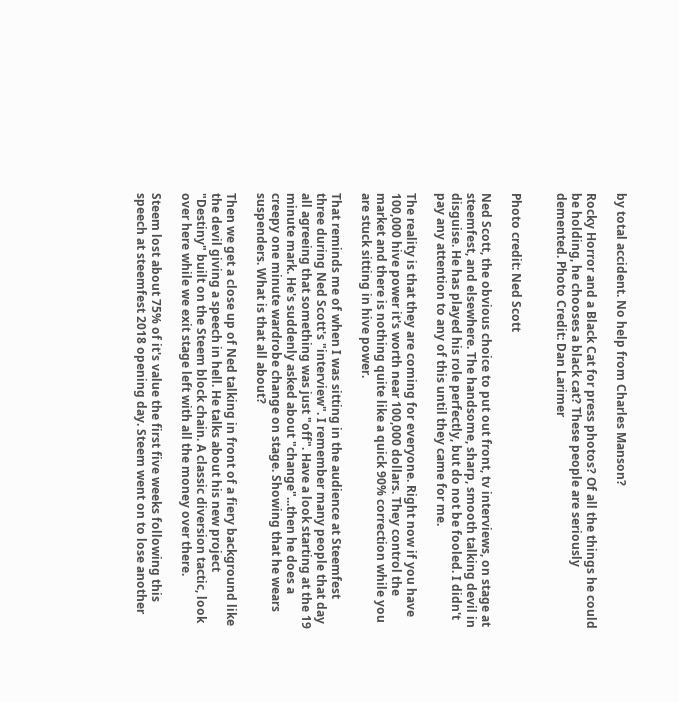by total accident. No help from Charles Manson?

Rocky Horror and a Black Cat for press photos? Of all the things he could be holding, he chooses a black cat? These people are seriously demented. Photo Credit: Dan Larimer


Photo credit: Ned Scott

Ned Scott, the obvious choice to put out front, tv interviews, on stage at steemfest, and elsewhere. The handsome, sharp, smooth talking devil in disguise. He has played his role perfectly, but do not be fooled. I didn't pay any attention to any of this until they came for me.

The reality is that they are coming for everyone. Right now if you have 100,000 hive power it's worth near 100,000 dollars. They control the market and there is nothing quite like a quick 90% correction while you are stuck sitting in hive power.

That reminds me of when I was sitting in the audience at Steemfest three during Ned Scott's "interview". I remember many people that day all agreeing that something was just "off". Have a look starting at the 19 minute mark. He's suddenly asked about "change"...then he does a creepy one minute wardrobe change on stage. Showing that he wears suspenders. What is that all about?

Then we get a close up of Ned talking in front of a fiery background like the devil giving a speech in hell. He talks about his new project "Destiny" built on the Steem block chain. A classic diversion tactic, look over here while we exit stage left with all the money over there.

Steem lost about 75% of it's value the first five weeks following this speech at steemfest 2018 opening day. Steem went on to lose another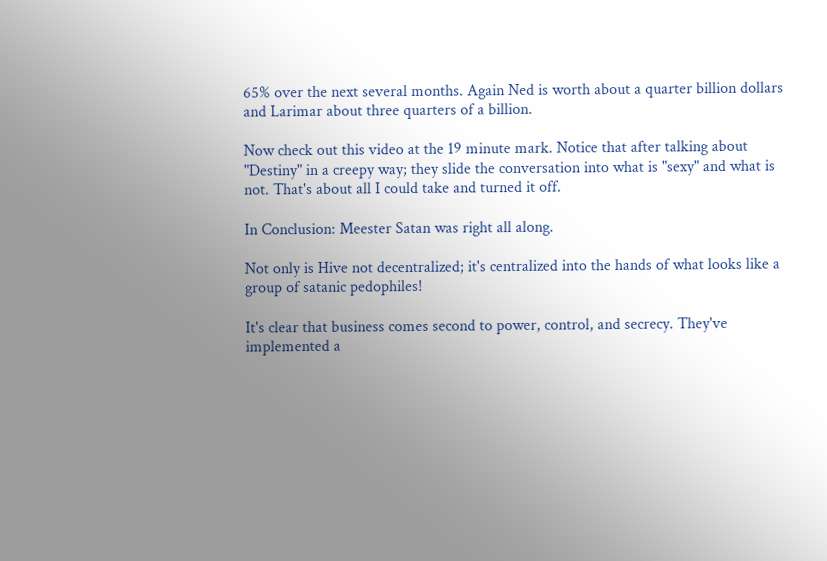65% over the next several months. Again Ned is worth about a quarter billion dollars and Larimar about three quarters of a billion.

Now check out this video at the 19 minute mark. Notice that after talking about "Destiny" in a creepy way; they slide the conversation into what is "sexy" and what is not. That's about all I could take and turned it off.

In Conclusion: Meester Satan was right all along.

Not only is Hive not decentralized; it's centralized into the hands of what looks like a group of satanic pedophiles!

It's clear that business comes second to power, control, and secrecy. They've implemented a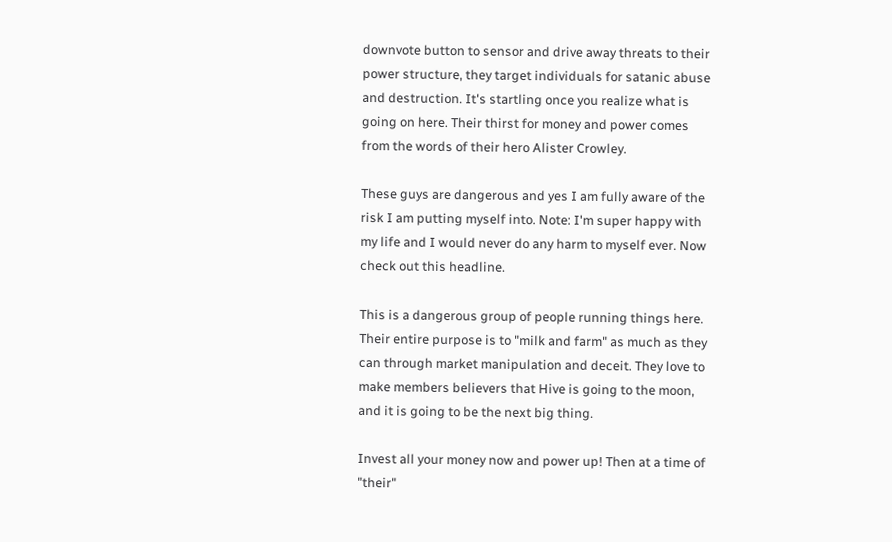downvote button to sensor and drive away threats to their power structure, they target individuals for satanic abuse and destruction. It's startling once you realize what is going on here. Their thirst for money and power comes from the words of their hero Alister Crowley.

These guys are dangerous and yes I am fully aware of the risk I am putting myself into. Note: I'm super happy with my life and I would never do any harm to myself ever. Now check out this headline.

This is a dangerous group of people running things here. Their entire purpose is to "milk and farm" as much as they can through market manipulation and deceit. They love to make members believers that Hive is going to the moon, and it is going to be the next big thing.

Invest all your money now and power up! Then at a time of "their"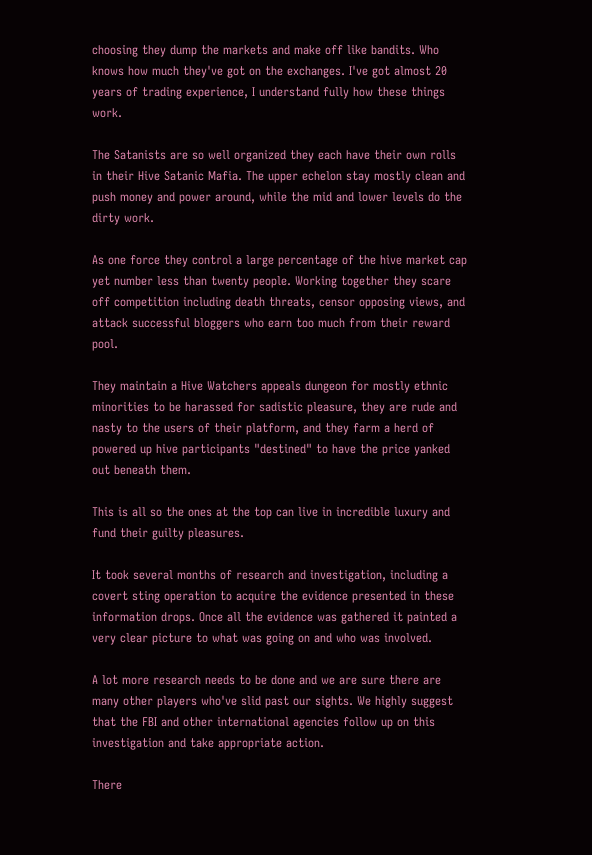choosing they dump the markets and make off like bandits. Who knows how much they've got on the exchanges. I've got almost 20 years of trading experience, I understand fully how these things work.

The Satanists are so well organized they each have their own rolls in their Hive Satanic Mafia. The upper echelon stay mostly clean and push money and power around, while the mid and lower levels do the dirty work.

As one force they control a large percentage of the hive market cap yet number less than twenty people. Working together they scare off competition including death threats, censor opposing views, and attack successful bloggers who earn too much from their reward pool.

They maintain a Hive Watchers appeals dungeon for mostly ethnic minorities to be harassed for sadistic pleasure, they are rude and nasty to the users of their platform, and they farm a herd of powered up hive participants "destined" to have the price yanked out beneath them.

This is all so the ones at the top can live in incredible luxury and fund their guilty pleasures.

It took several months of research and investigation, including a covert sting operation to acquire the evidence presented in these information drops. Once all the evidence was gathered it painted a very clear picture to what was going on and who was involved.

A lot more research needs to be done and we are sure there are many other players who've slid past our sights. We highly suggest that the FBI and other international agencies follow up on this investigation and take appropriate action.

There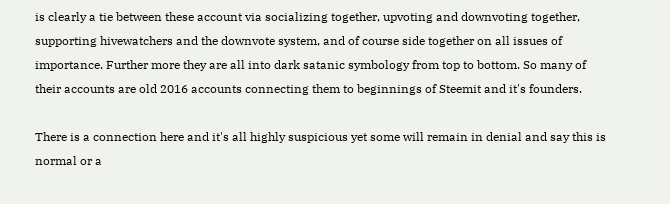is clearly a tie between these account via socializing together, upvoting and downvoting together, supporting hivewatchers and the downvote system, and of course side together on all issues of importance. Further more they are all into dark satanic symbology from top to bottom. So many of their accounts are old 2016 accounts connecting them to beginnings of Steemit and it's founders.

There is a connection here and it's all highly suspicious yet some will remain in denial and say this is normal or a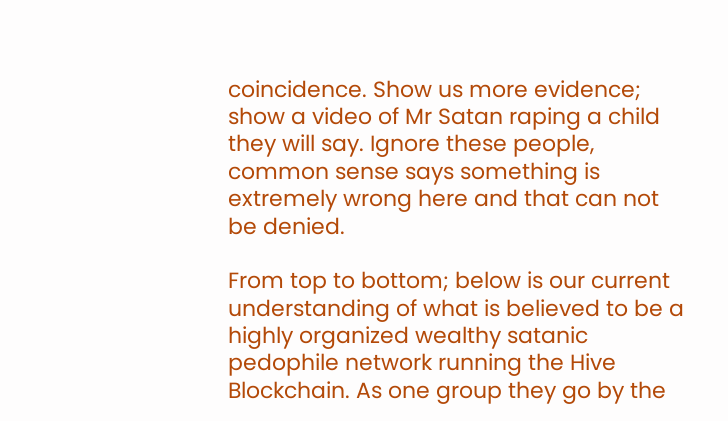coincidence. Show us more evidence; show a video of Mr Satan raping a child they will say. Ignore these people, common sense says something is extremely wrong here and that can not be denied.

From top to bottom; below is our current understanding of what is believed to be a highly organized wealthy satanic pedophile network running the Hive Blockchain. As one group they go by the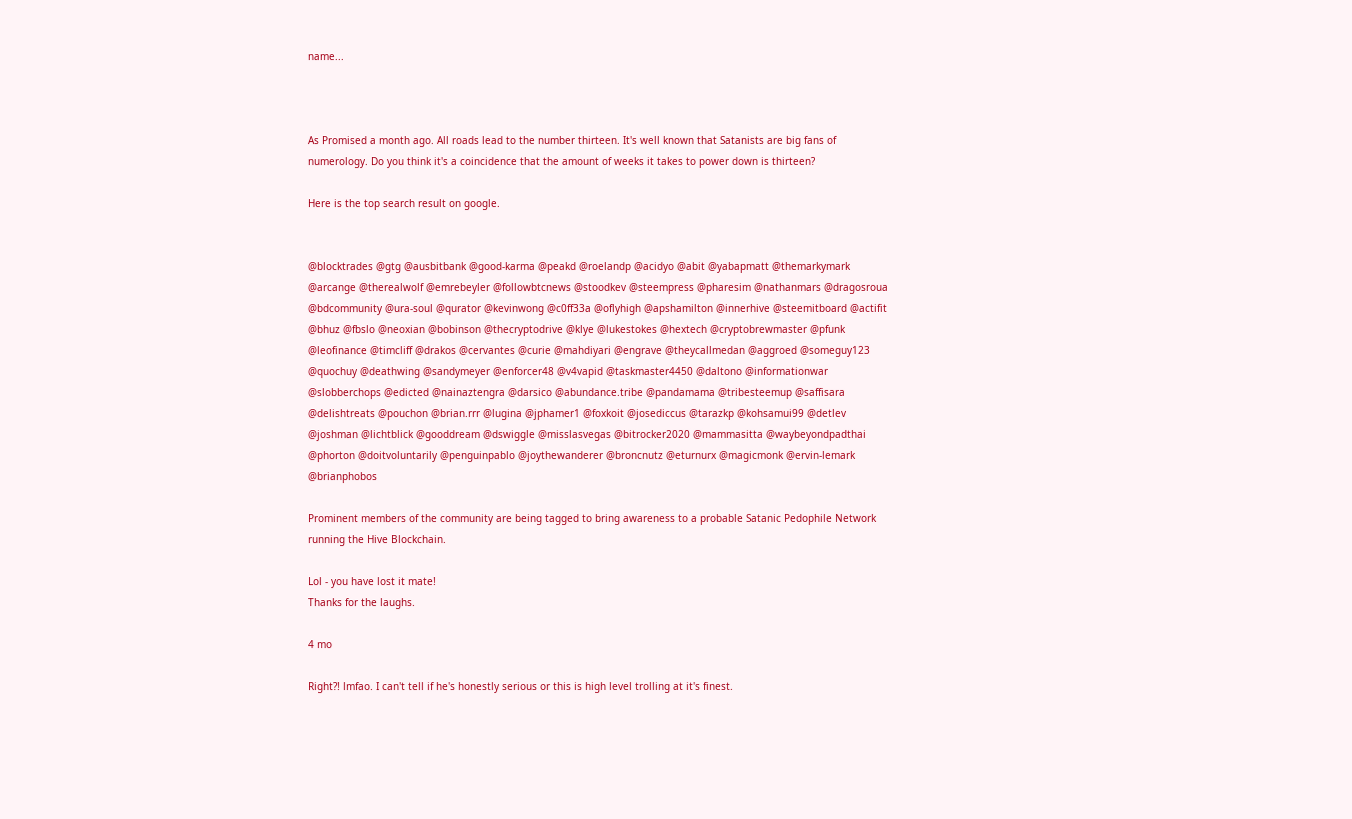name...



As Promised a month ago. All roads lead to the number thirteen. It's well known that Satanists are big fans of numerology. Do you think it's a coincidence that the amount of weeks it takes to power down is thirteen?

Here is the top search result on google.


@blocktrades @gtg @ausbitbank @good-karma @peakd @roelandp @acidyo @abit @yabapmatt @themarkymark @arcange @therealwolf @emrebeyler @followbtcnews @stoodkev @steempress @pharesim @nathanmars @dragosroua @bdcommunity @ura-soul @qurator @kevinwong @c0ff33a @oflyhigh @apshamilton @innerhive @steemitboard @actifit @bhuz @fbslo @neoxian @bobinson @thecryptodrive @klye @lukestokes @hextech @cryptobrewmaster @pfunk @leofinance @timcliff @drakos @cervantes @curie @mahdiyari @engrave @theycallmedan @aggroed @someguy123 @quochuy @deathwing @sandymeyer @enforcer48 @v4vapid @taskmaster4450 @daltono @informationwar @slobberchops @edicted @nainaztengra @darsico @abundance.tribe @pandamama @tribesteemup @saffisara @delishtreats @pouchon @brian.rrr @lugina @jphamer1 @foxkoit @josediccus @tarazkp @kohsamui99 @detlev @joshman @lichtblick @gooddream @dswiggle @misslasvegas @bitrocker2020 @mammasitta @waybeyondpadthai @phorton @doitvoluntarily @penguinpablo @joythewanderer @broncnutz @eturnurx @magicmonk @ervin-lemark @brianphobos

Prominent members of the community are being tagged to bring awareness to a probable Satanic Pedophile Network running the Hive Blockchain.

Lol - you have lost it mate!
Thanks for the laughs.

4 mo

Right?! lmfao. I can't tell if he's honestly serious or this is high level trolling at it's finest.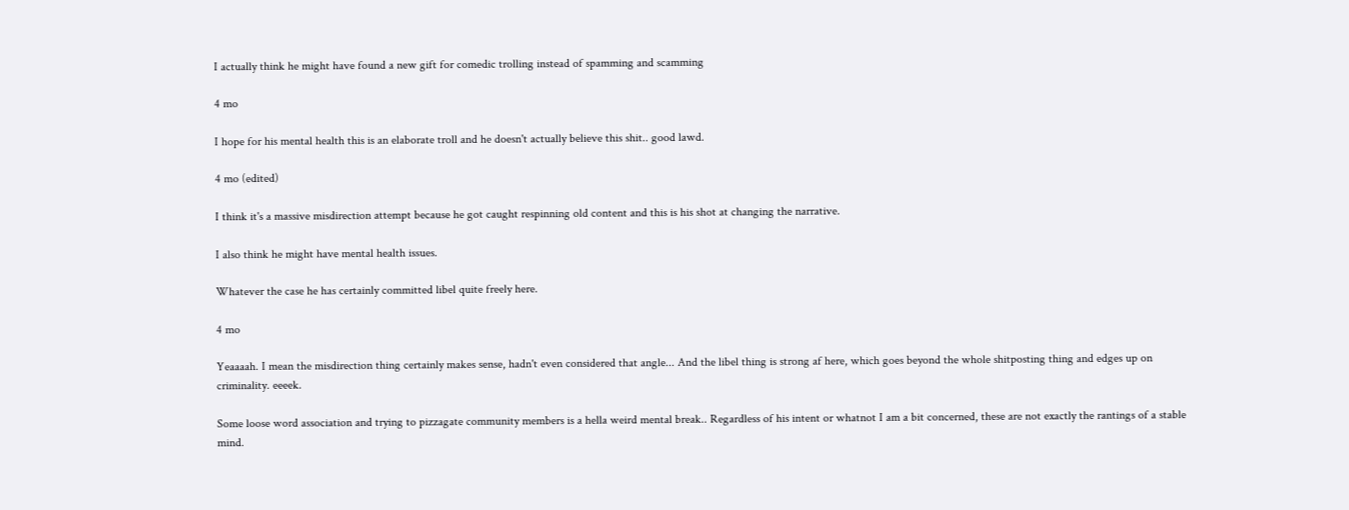I actually think he might have found a new gift for comedic trolling instead of spamming and scamming

4 mo

I hope for his mental health this is an elaborate troll and he doesn't actually believe this shit.. good lawd.

4 mo (edited)

I think it's a massive misdirection attempt because he got caught respinning old content and this is his shot at changing the narrative.

I also think he might have mental health issues.

Whatever the case he has certainly committed libel quite freely here.

4 mo

Yeaaaah. I mean the misdirection thing certainly makes sense, hadn't even considered that angle... And the libel thing is strong af here, which goes beyond the whole shitposting thing and edges up on criminality. eeeek.

Some loose word association and trying to pizzagate community members is a hella weird mental break.. Regardless of his intent or whatnot I am a bit concerned, these are not exactly the rantings of a stable mind.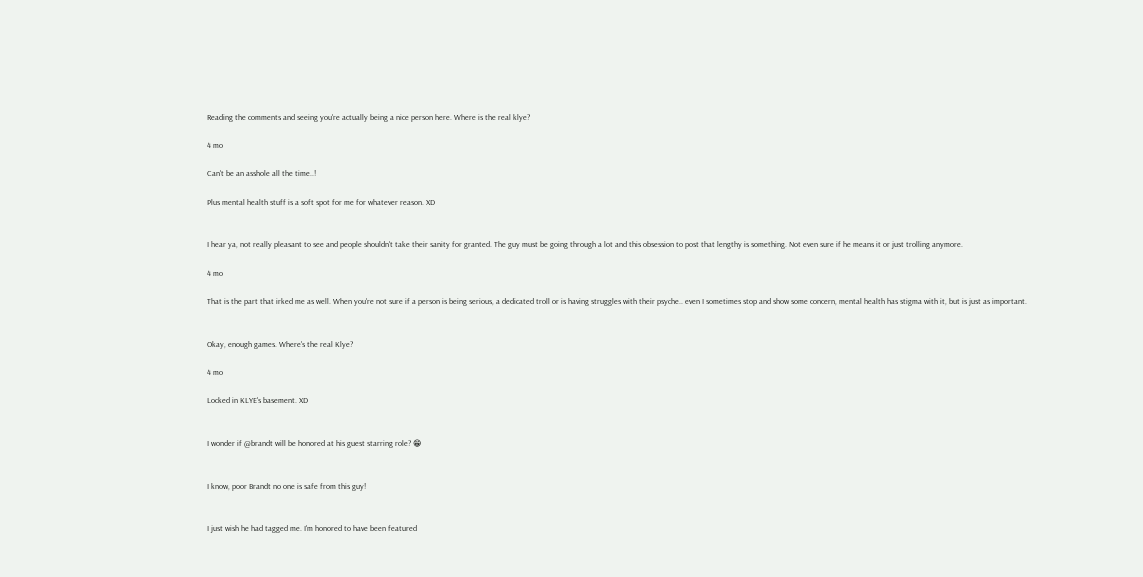Reading the comments and seeing you're actually being a nice person here. Where is the real klye?

4 mo

Can't be an asshole all the time..!

Plus mental health stuff is a soft spot for me for whatever reason. XD


I hear ya, not really pleasant to see and people shouldn't take their sanity for granted. The guy must be going through a lot and this obsession to post that lengthy is something. Not even sure if he means it or just trolling anymore.

4 mo

That is the part that irked me as well. When you're not sure if a person is being serious, a dedicated troll or is having struggles with their psyche.. even I sometimes stop and show some concern, mental health has stigma with it, but is just as important.


Okay, enough games. Where's the real Klye?

4 mo

Locked in KLYE's basement. XD


I wonder if @brandt will be honored at his guest starring role? 😁


I know, poor Brandt no one is safe from this guy!


I just wish he had tagged me. I'm honored to have been featured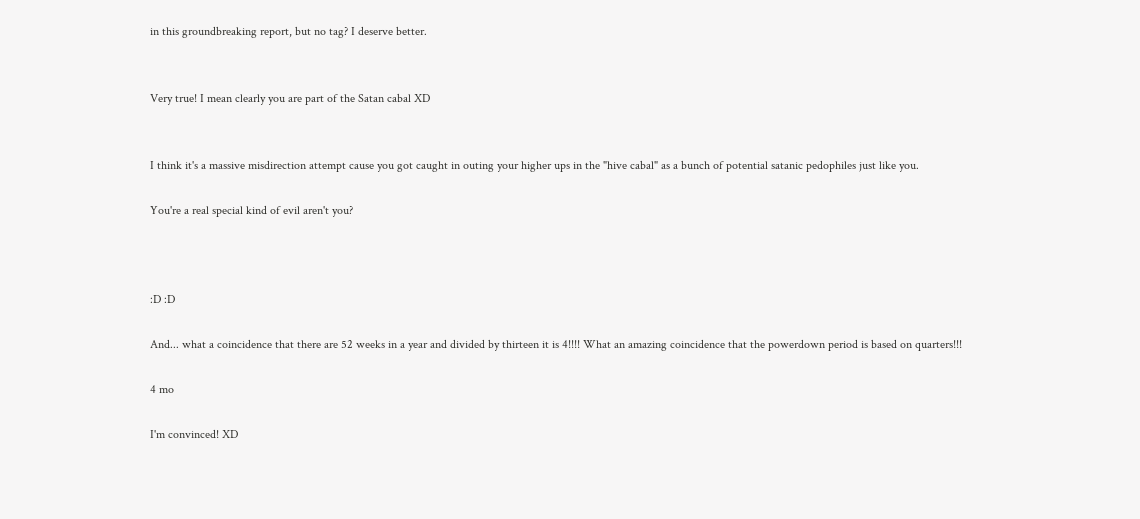in this groundbreaking report, but no tag? I deserve better.


Very true! I mean clearly you are part of the Satan cabal XD


I think it's a massive misdirection attempt cause you got caught in outing your higher ups in the "hive cabal" as a bunch of potential satanic pedophiles just like you.

You're a real special kind of evil aren't you?



:D :D

And... what a coincidence that there are 52 weeks in a year and divided by thirteen it is 4!!!! What an amazing coincidence that the powerdown period is based on quarters!!!

4 mo

I'm convinced! XD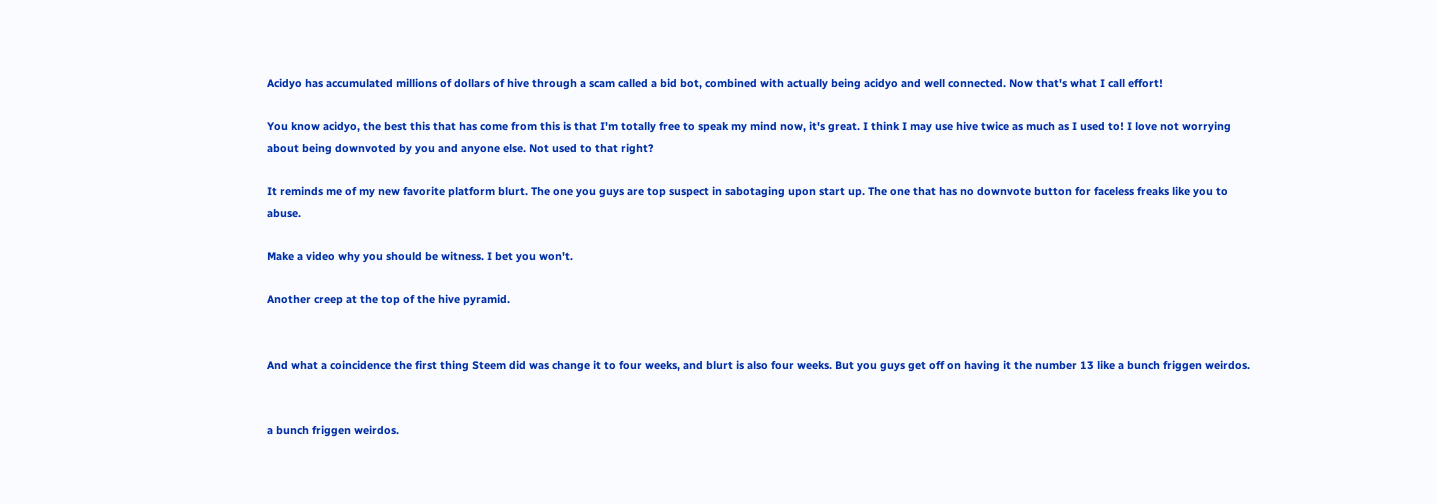Acidyo has accumulated millions of dollars of hive through a scam called a bid bot, combined with actually being acidyo and well connected. Now that's what I call effort!

You know acidyo, the best this that has come from this is that I'm totally free to speak my mind now, it's great. I think I may use hive twice as much as I used to! I love not worrying about being downvoted by you and anyone else. Not used to that right?

It reminds me of my new favorite platform blurt. The one you guys are top suspect in sabotaging upon start up. The one that has no downvote button for faceless freaks like you to abuse.

Make a video why you should be witness. I bet you won't.

Another creep at the top of the hive pyramid.


And what a coincidence the first thing Steem did was change it to four weeks, and blurt is also four weeks. But you guys get off on having it the number 13 like a bunch friggen weirdos.


a bunch friggen weirdos.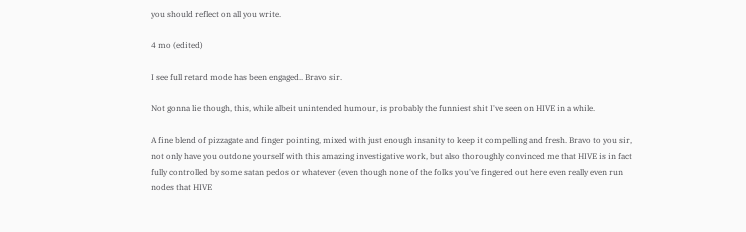you should reflect on all you write.

4 mo (edited)

I see full retard mode has been engaged.. Bravo sir.

Not gonna lie though, this, while albeit unintended humour, is probably the funniest shit I've seen on HIVE in a while.

A fine blend of pizzagate and finger pointing, mixed with just enough insanity to keep it compelling and fresh. Bravo to you sir, not only have you outdone yourself with this amazing investigative work, but also thoroughly convinced me that HIVE is in fact fully controlled by some satan pedos or whatever (even though none of the folks you've fingered out here even really even run nodes that HIVE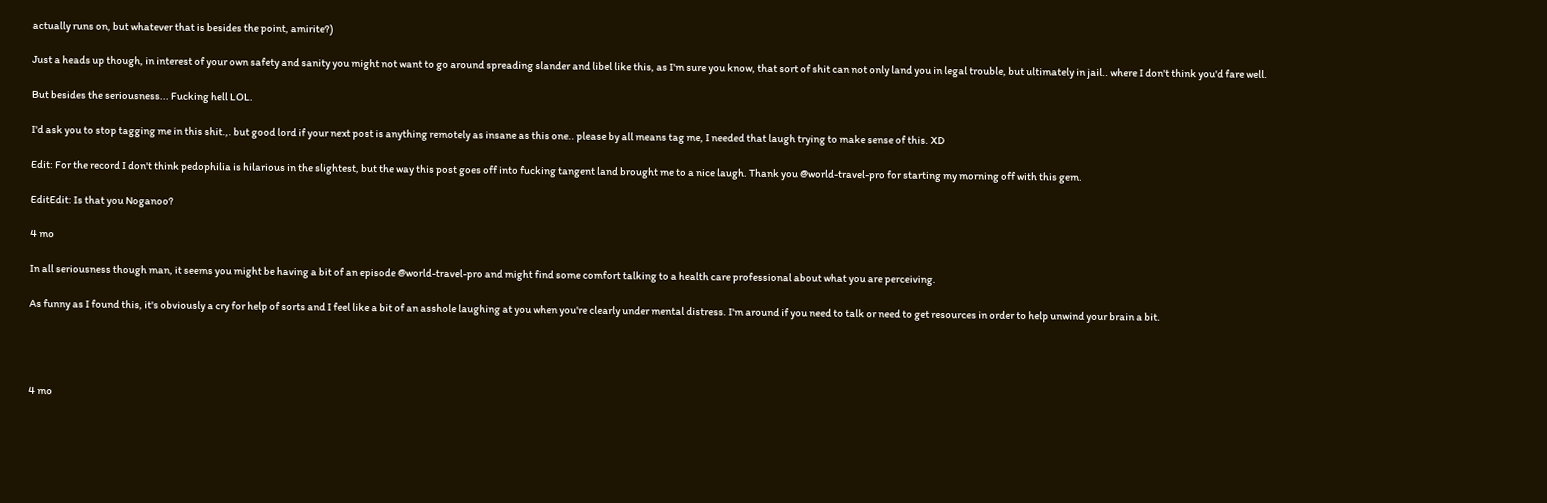actually runs on, but whatever that is besides the point, amirite?)

Just a heads up though, in interest of your own safety and sanity you might not want to go around spreading slander and libel like this, as I'm sure you know, that sort of shit can not only land you in legal trouble, but ultimately in jail.. where I don't think you'd fare well.

But besides the seriousness... Fucking hell LOL.

I'd ask you to stop tagging me in this shit.,. but good lord if your next post is anything remotely as insane as this one.. please by all means tag me, I needed that laugh trying to make sense of this. XD

Edit: For the record I don't think pedophilia is hilarious in the slightest, but the way this post goes off into fucking tangent land brought me to a nice laugh. Thank you @world-travel-pro for starting my morning off with this gem.

EditEdit: Is that you Noganoo?

4 mo

In all seriousness though man, it seems you might be having a bit of an episode @world-travel-pro and might find some comfort talking to a health care professional about what you are perceiving.

As funny as I found this, it's obviously a cry for help of sorts and I feel like a bit of an asshole laughing at you when you're clearly under mental distress. I'm around if you need to talk or need to get resources in order to help unwind your brain a bit.




4 mo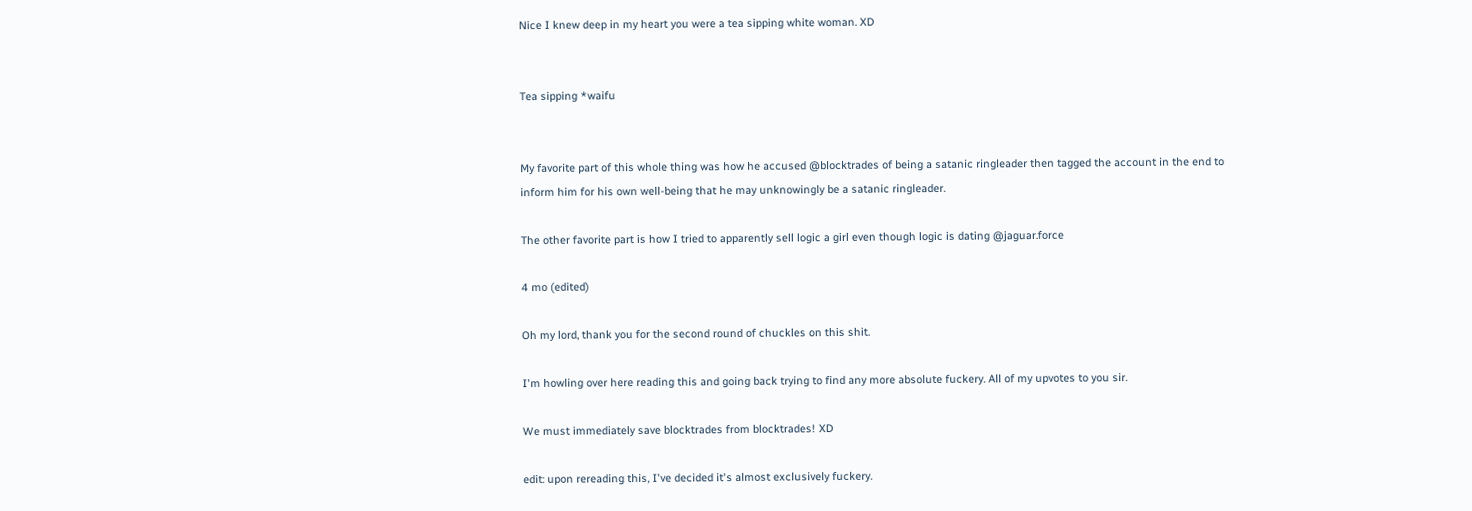Nice I knew deep in my heart you were a tea sipping white woman. XD


Tea sipping *waifu


My favorite part of this whole thing was how he accused @blocktrades of being a satanic ringleader then tagged the account in the end to inform him for his own well-being that he may unknowingly be a satanic ringleader.

The other favorite part is how I tried to apparently sell logic a girl even though logic is dating @jaguar.force

4 mo (edited)

Oh my lord, thank you for the second round of chuckles on this shit.

I'm howling over here reading this and going back trying to find any more absolute fuckery. All of my upvotes to you sir.

We must immediately save blocktrades from blocktrades! XD

edit: upon rereading this, I've decided it's almost exclusively fuckery.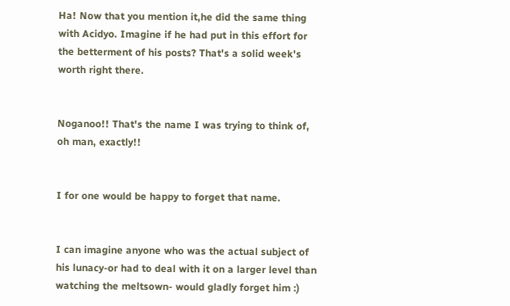Ha! Now that you mention it,he did the same thing with Acidyo. Imagine if he had put in this effort for the betterment of his posts? That's a solid week's worth right there.


Noganoo!! That's the name I was trying to think of, oh man, exactly!!


I for one would be happy to forget that name.


I can imagine anyone who was the actual subject of his lunacy-or had to deal with it on a larger level than watching the meltsown- would gladly forget him :)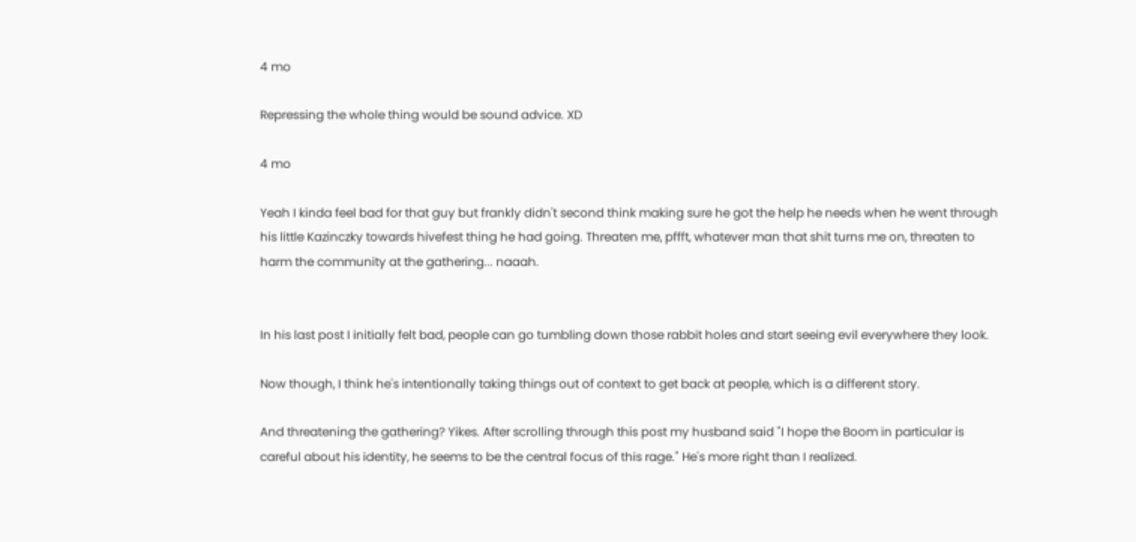4 mo

Repressing the whole thing would be sound advice. XD

4 mo

Yeah I kinda feel bad for that guy but frankly didn't second think making sure he got the help he needs when he went through his little Kazinczky towards hivefest thing he had going. Threaten me, pffft, whatever man that shit turns me on, threaten to harm the community at the gathering... naaah.


In his last post I initially felt bad, people can go tumbling down those rabbit holes and start seeing evil everywhere they look.

Now though, I think he's intentionally taking things out of context to get back at people, which is a different story.

And threatening the gathering? Yikes. After scrolling through this post my husband said "I hope the Boom in particular is careful about his identity, he seems to be the central focus of this rage." He's more right than I realized.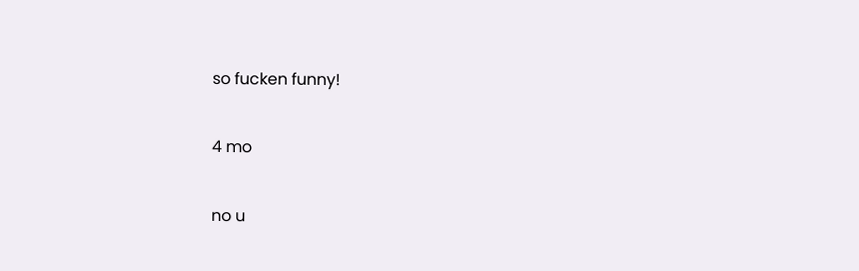so fucken funny!

4 mo

no u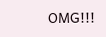OMG!!!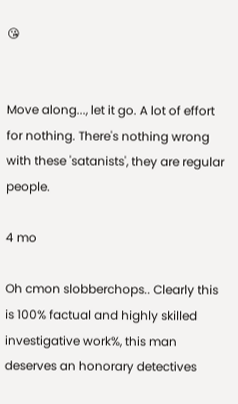😘


Move along..., let it go. A lot of effort for nothing. There's nothing wrong with these 'satanists', they are regular people.

4 mo

Oh cmon slobberchops.. Clearly this is 100% factual and highly skilled investigative work%, this man deserves an honorary detectives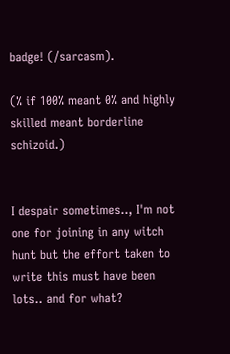badge! (/sarcasm).

(% if 100% meant 0% and highly skilled meant borderline schizoid.)


I despair sometimes.., I'm not one for joining in any witch hunt but the effort taken to write this must have been lots.. and for what?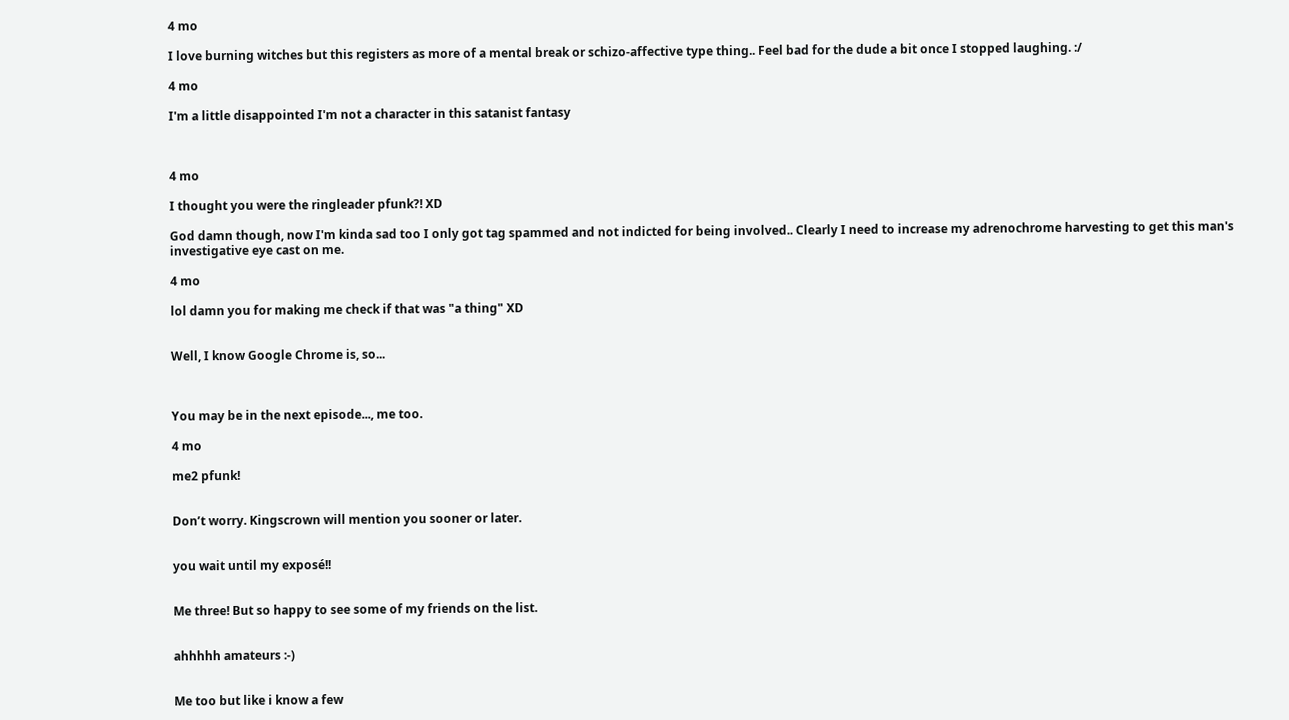4 mo

I love burning witches but this registers as more of a mental break or schizo-affective type thing.. Feel bad for the dude a bit once I stopped laughing. :/

4 mo

I'm a little disappointed I'm not a character in this satanist fantasy



4 mo

I thought you were the ringleader pfunk?! XD

God damn though, now I'm kinda sad too I only got tag spammed and not indicted for being involved.. Clearly I need to increase my adrenochrome harvesting to get this man's investigative eye cast on me.

4 mo

lol damn you for making me check if that was "a thing" XD


Well, I know Google Chrome is, so...



You may be in the next episode..., me too.

4 mo

me2 pfunk!


Don’t worry. Kingscrown will mention you sooner or later.


you wait until my exposé!!


Me three! But so happy to see some of my friends on the list.


ahhhhh amateurs :-)


Me too but like i know a few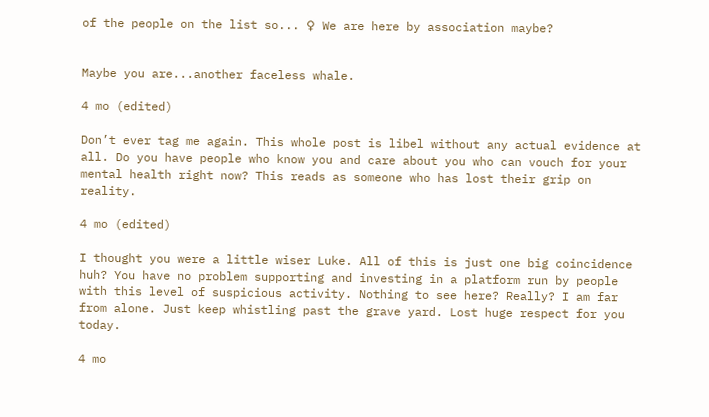of the people on the list so... ♀ We are here by association maybe?


Maybe you are...another faceless whale.

4 mo (edited)

Don’t ever tag me again. This whole post is libel without any actual evidence at all. Do you have people who know you and care about you who can vouch for your mental health right now? This reads as someone who has lost their grip on reality.

4 mo (edited)

I thought you were a little wiser Luke. All of this is just one big coincidence huh? You have no problem supporting and investing in a platform run by people with this level of suspicious activity. Nothing to see here? Really? I am far from alone. Just keep whistling past the grave yard. Lost huge respect for you today.

4 mo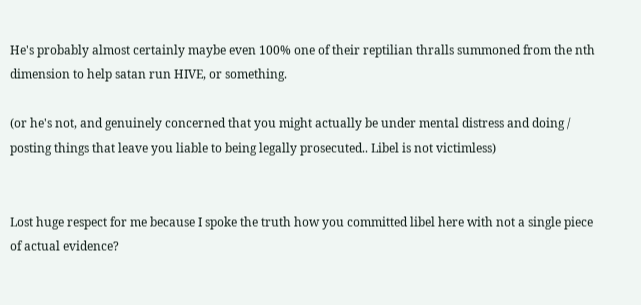He's probably almost certainly maybe even 100% one of their reptilian thralls summoned from the nth dimension to help satan run HIVE, or something.

(or he's not, and genuinely concerned that you might actually be under mental distress and doing / posting things that leave you liable to being legally prosecuted.. Libel is not victimless)


Lost huge respect for me because I spoke the truth how you committed libel here with not a single piece of actual evidence?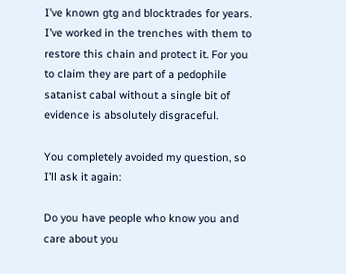I’ve known gtg and blocktrades for years. I’ve worked in the trenches with them to restore this chain and protect it. For you to claim they are part of a pedophile satanist cabal without a single bit of evidence is absolutely disgraceful.

You completely avoided my question, so I’ll ask it again:

Do you have people who know you and care about you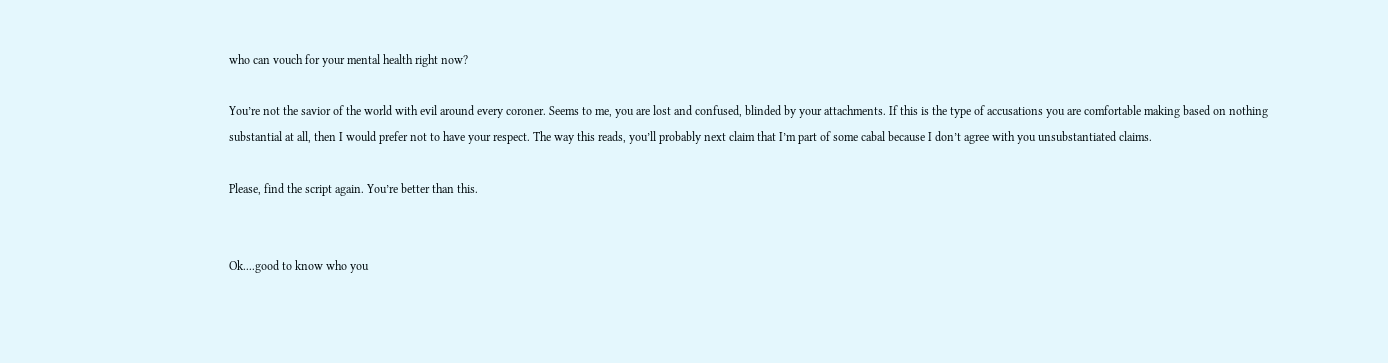who can vouch for your mental health right now?

You’re not the savior of the world with evil around every coroner. Seems to me, you are lost and confused, blinded by your attachments. If this is the type of accusations you are comfortable making based on nothing substantial at all, then I would prefer not to have your respect. The way this reads, you’ll probably next claim that I’m part of some cabal because I don’t agree with you unsubstantiated claims.

Please, find the script again. You’re better than this.


Ok....good to know who you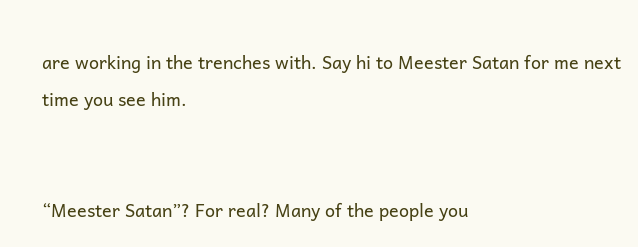are working in the trenches with. Say hi to Meester Satan for me next time you see him.


“Meester Satan”? For real? Many of the people you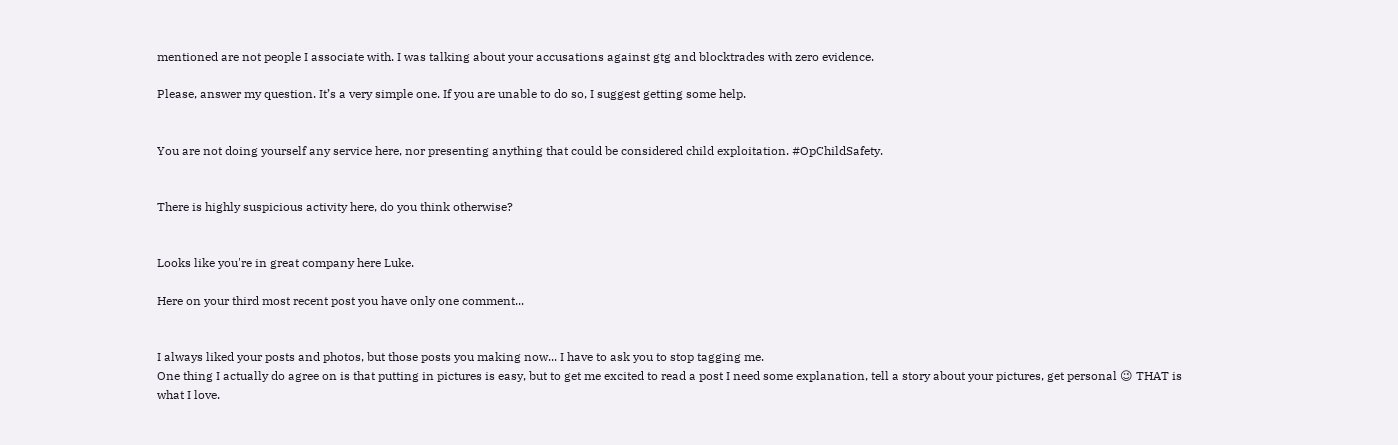mentioned are not people I associate with. I was talking about your accusations against gtg and blocktrades with zero evidence.

Please, answer my question. It’s a very simple one. If you are unable to do so, I suggest getting some help.


You are not doing yourself any service here, nor presenting anything that could be considered child exploitation. #OpChildSafety.


There is highly suspicious activity here, do you think otherwise?


Looks like you're in great company here Luke.

Here on your third most recent post you have only one comment...


I always liked your posts and photos, but those posts you making now... I have to ask you to stop tagging me.
One thing I actually do agree on is that putting in pictures is easy, but to get me excited to read a post I need some explanation, tell a story about your pictures, get personal 😉 THAT is what I love.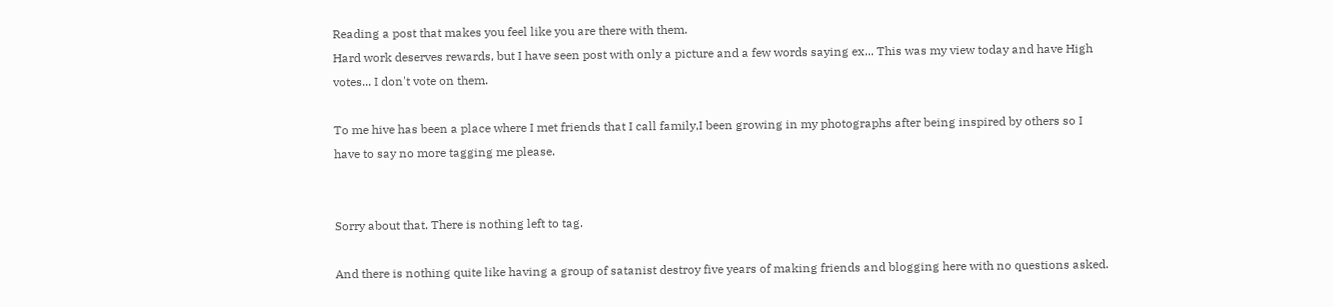Reading a post that makes you feel like you are there with them.
Hard work deserves rewards, but I have seen post with only a picture and a few words saying ex... This was my view today and have High votes... I don't vote on them.

To me hive has been a place where I met friends that I call family,I been growing in my photographs after being inspired by others so I have to say no more tagging me please.


Sorry about that. There is nothing left to tag.

And there is nothing quite like having a group of satanist destroy five years of making friends and blogging here with no questions asked.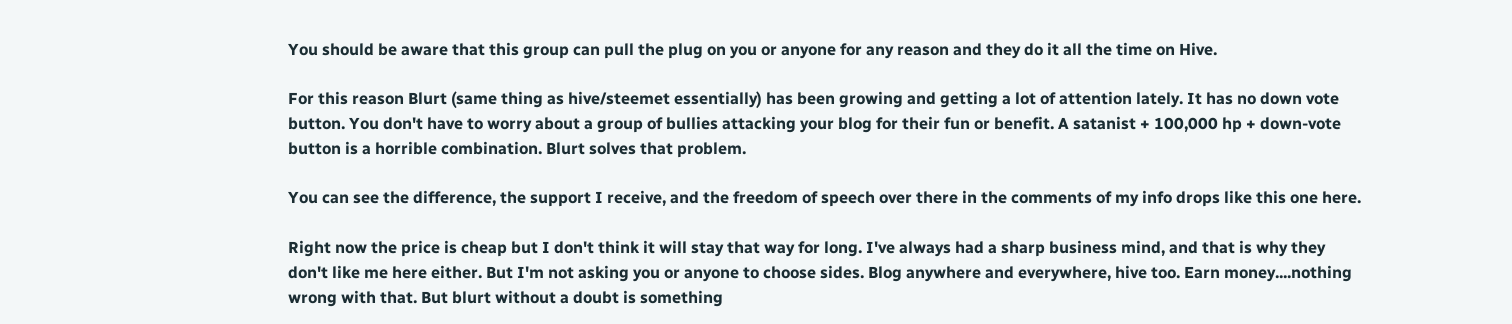You should be aware that this group can pull the plug on you or anyone for any reason and they do it all the time on Hive.

For this reason Blurt (same thing as hive/steemet essentially) has been growing and getting a lot of attention lately. It has no down vote button. You don't have to worry about a group of bullies attacking your blog for their fun or benefit. A satanist + 100,000 hp + down-vote button is a horrible combination. Blurt solves that problem.

You can see the difference, the support I receive, and the freedom of speech over there in the comments of my info drops like this one here.

Right now the price is cheap but I don't think it will stay that way for long. I've always had a sharp business mind, and that is why they don't like me here either. But I'm not asking you or anyone to choose sides. Blog anywhere and everywhere, hive too. Earn money....nothing wrong with that. But blurt without a doubt is something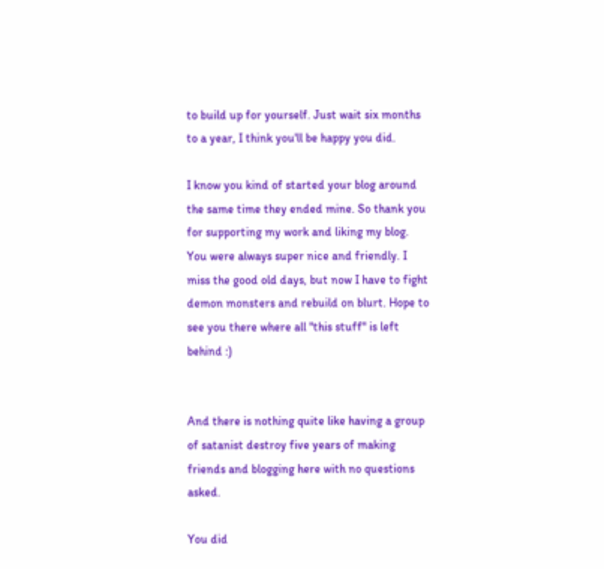to build up for yourself. Just wait six months to a year, I think you'll be happy you did.

I know you kind of started your blog around the same time they ended mine. So thank you for supporting my work and liking my blog. You were always super nice and friendly. I miss the good old days, but now I have to fight demon monsters and rebuild on blurt. Hope to see you there where all "this stuff" is left behind :)


And there is nothing quite like having a group of satanist destroy five years of making friends and blogging here with no questions asked.

You did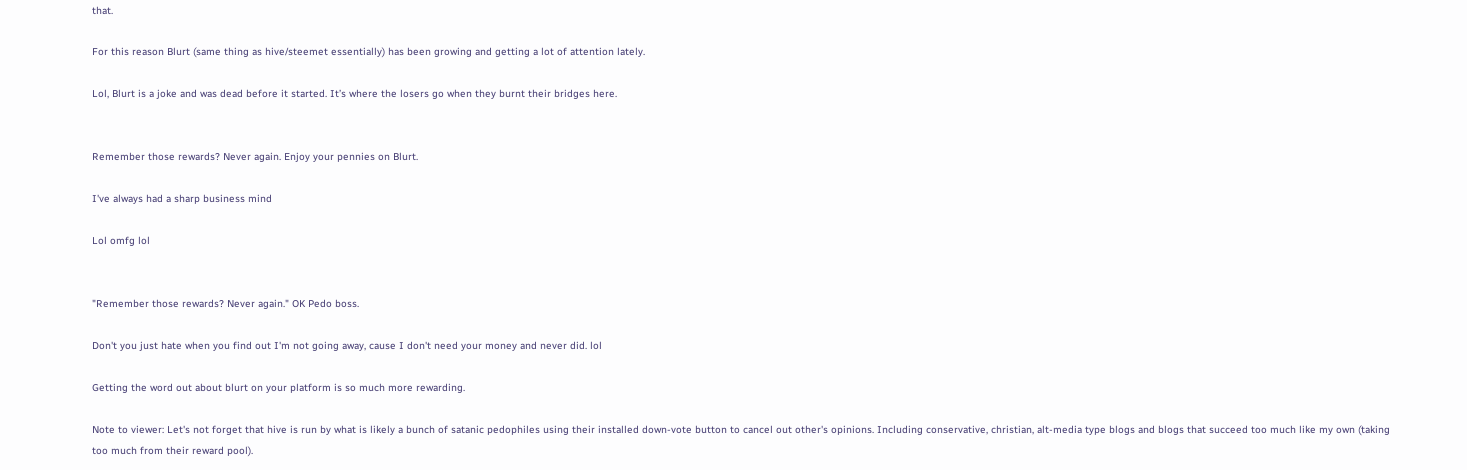that.

For this reason Blurt (same thing as hive/steemet essentially) has been growing and getting a lot of attention lately.

Lol, Blurt is a joke and was dead before it started. It’s where the losers go when they burnt their bridges here.


Remember those rewards? Never again. Enjoy your pennies on Blurt.

I've always had a sharp business mind

Lol omfg lol


"Remember those rewards? Never again." OK Pedo boss.

Don't you just hate when you find out I'm not going away, cause I don't need your money and never did. lol

Getting the word out about blurt on your platform is so much more rewarding.

Note to viewer: Let's not forget that hive is run by what is likely a bunch of satanic pedophiles using their installed down-vote button to cancel out other's opinions. Including conservative, christian, alt-media type blogs and blogs that succeed too much like my own (taking too much from their reward pool).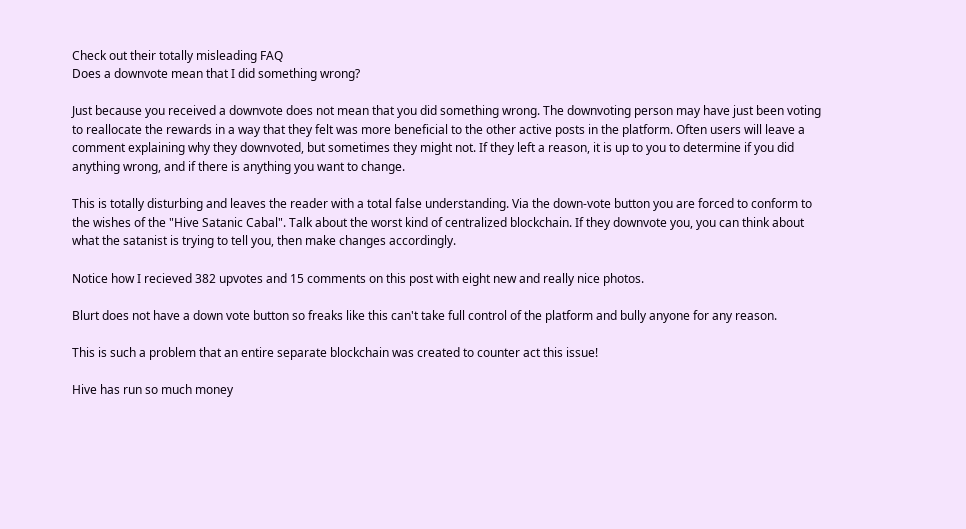Check out their totally misleading FAQ
Does a downvote mean that I did something wrong?

Just because you received a downvote does not mean that you did something wrong. The downvoting person may have just been voting to reallocate the rewards in a way that they felt was more beneficial to the other active posts in the platform. Often users will leave a comment explaining why they downvoted, but sometimes they might not. If they left a reason, it is up to you to determine if you did anything wrong, and if there is anything you want to change.

This is totally disturbing and leaves the reader with a total false understanding. Via the down-vote button you are forced to conform to the wishes of the "Hive Satanic Cabal". Talk about the worst kind of centralized blockchain. If they downvote you, you can think about what the satanist is trying to tell you, then make changes accordingly.

Notice how I recieved 382 upvotes and 15 comments on this post with eight new and really nice photos.

Blurt does not have a down vote button so freaks like this can't take full control of the platform and bully anyone for any reason.

This is such a problem that an entire separate blockchain was created to counter act this issue!

Hive has run so much money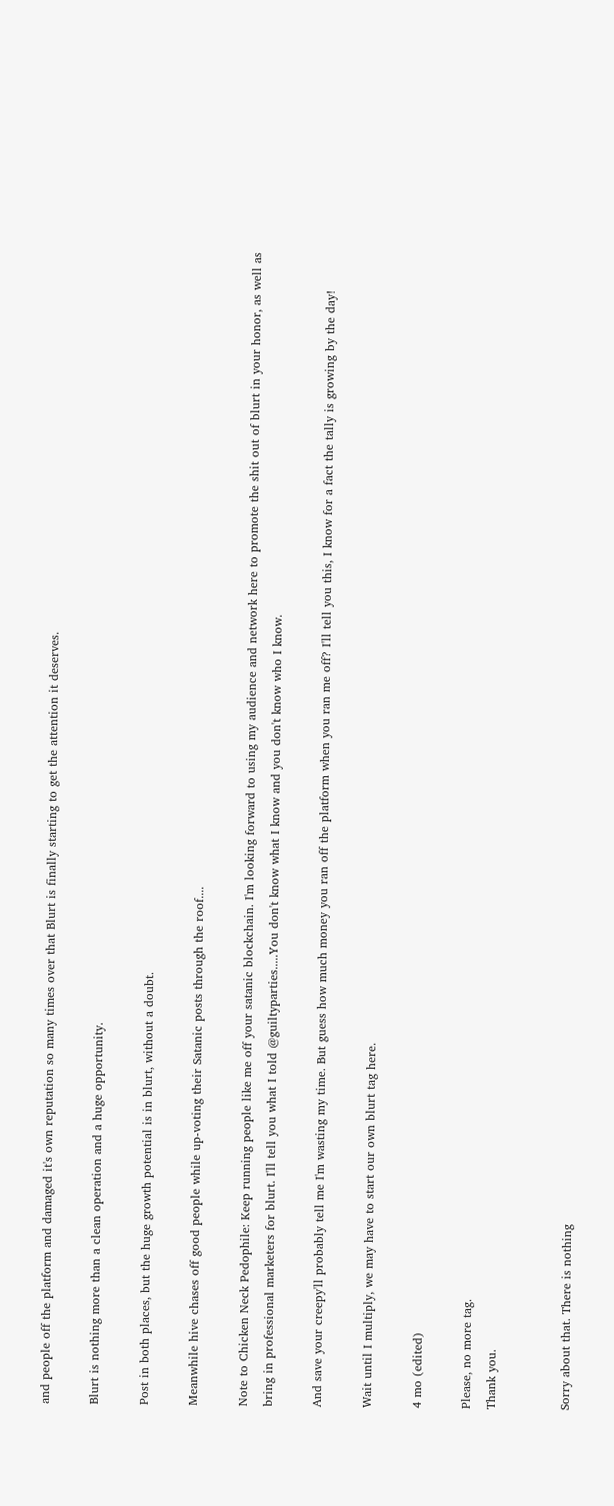and people off the platform and damaged it's own reputation so many times over that Blurt is finally starting to get the attention it deserves.

Blurt is nothing more than a clean operation and a huge opportunity.

Post in both places, but the huge growth potential is in blurt, without a doubt.

Meanwhile hive chases off good people while up-voting their Satanic posts through the roof....

Note to Chicken Neck Pedophile: Keep running people like me off your satanic blockchain. I'm looking forward to using my audience and network here to promote the shit out of blurt in your honor, as well as bring in professional marketers for blurt. I'll tell you what I told @guiltyparties.....You don't know what I know and you don't know who I know.

And save your creepy'll probably tell me I'm wasting my time. But guess how much money you ran off the platform when you ran me off? I'll tell you this, I know for a fact the tally is growing by the day!

Wait until I multiply, we may have to start our own blurt tag here.

4 mo (edited)

Please, no more tag.
Thank you.


Sorry about that. There is nothing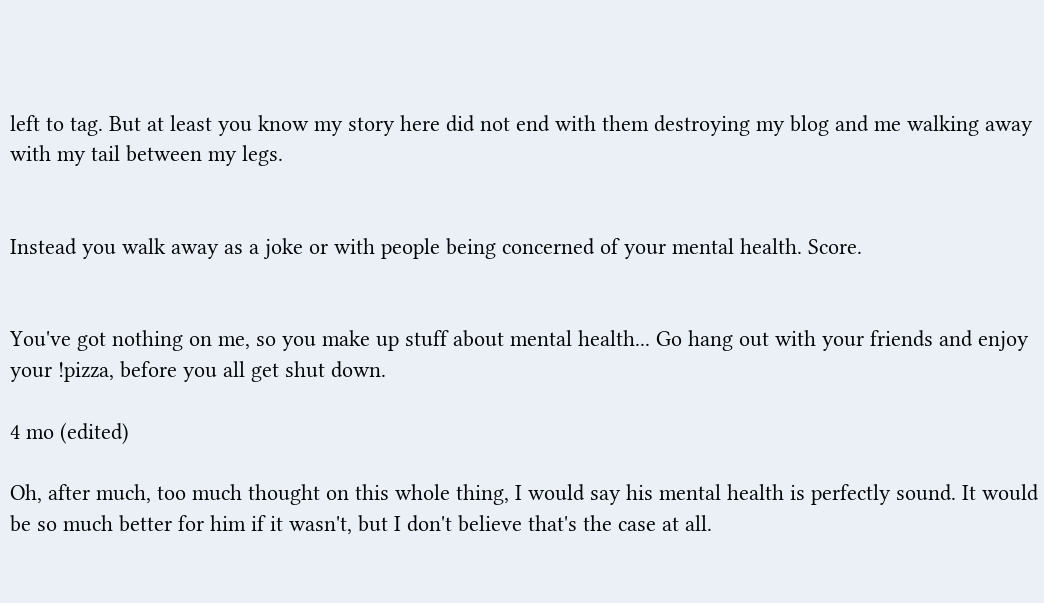left to tag. But at least you know my story here did not end with them destroying my blog and me walking away with my tail between my legs.


Instead you walk away as a joke or with people being concerned of your mental health. Score.


You've got nothing on me, so you make up stuff about mental health... Go hang out with your friends and enjoy your !pizza, before you all get shut down.

4 mo (edited)

Oh, after much, too much thought on this whole thing, I would say his mental health is perfectly sound. It would be so much better for him if it wasn't, but I don't believe that's the case at all.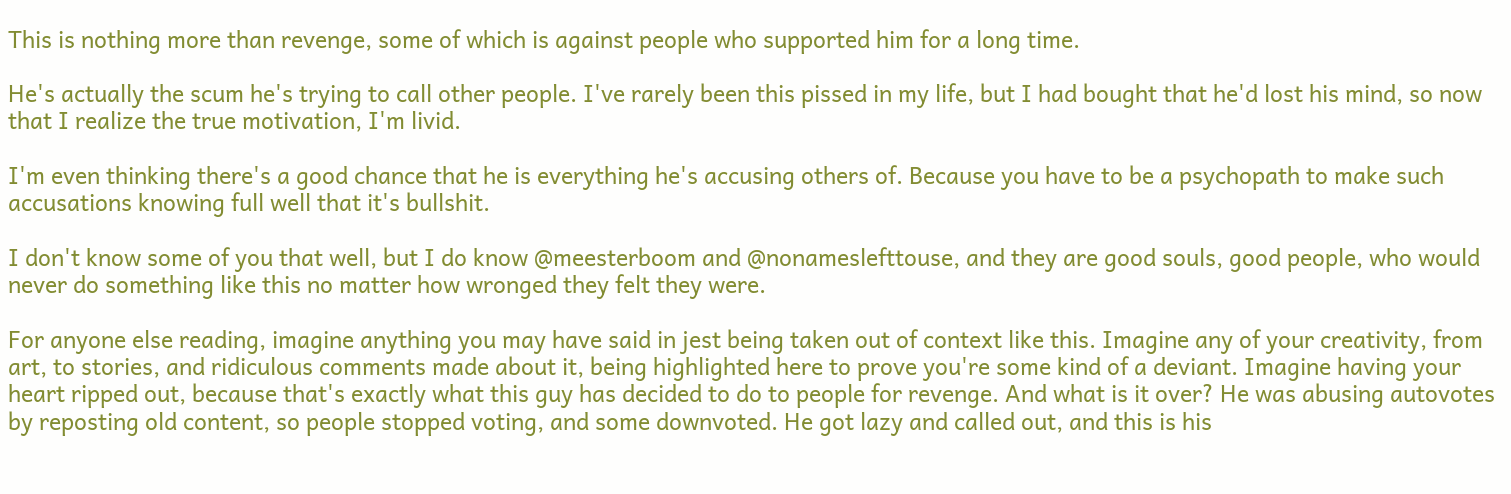This is nothing more than revenge, some of which is against people who supported him for a long time.

He's actually the scum he's trying to call other people. I've rarely been this pissed in my life, but I had bought that he'd lost his mind, so now that I realize the true motivation, I'm livid.

I'm even thinking there's a good chance that he is everything he's accusing others of. Because you have to be a psychopath to make such accusations knowing full well that it's bullshit.

I don't know some of you that well, but I do know @meesterboom and @nonameslefttouse, and they are good souls, good people, who would never do something like this no matter how wronged they felt they were.

For anyone else reading, imagine anything you may have said in jest being taken out of context like this. Imagine any of your creativity, from art, to stories, and ridiculous comments made about it, being highlighted here to prove you're some kind of a deviant. Imagine having your heart ripped out, because that's exactly what this guy has decided to do to people for revenge. And what is it over? He was abusing autovotes by reposting old content, so people stopped voting, and some downvoted. He got lazy and called out, and this is his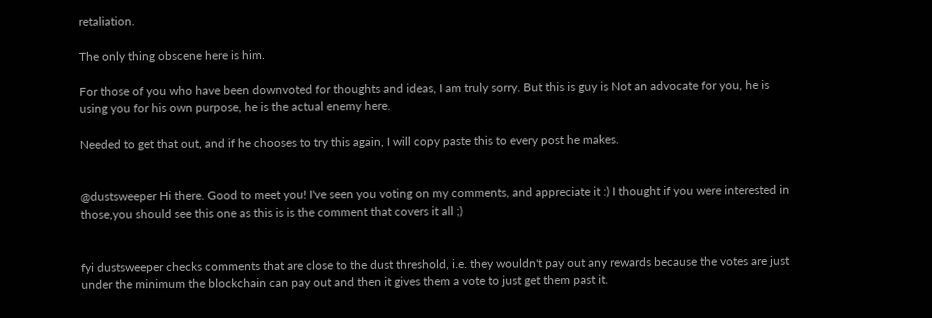retaliation.

The only thing obscene here is him.

For those of you who have been downvoted for thoughts and ideas, I am truly sorry. But this is guy is Not an advocate for you, he is using you for his own purpose, he is the actual enemy here.

Needed to get that out, and if he chooses to try this again, I will copy paste this to every post he makes.


@dustsweeper Hi there. Good to meet you! I've seen you voting on my comments, and appreciate it :) I thought if you were interested in those,you should see this one as this is is the comment that covers it all ;)


fyi dustsweeper checks comments that are close to the dust threshold, i.e. they wouldn't pay out any rewards because the votes are just under the minimum the blockchain can pay out and then it gives them a vote to just get them past it.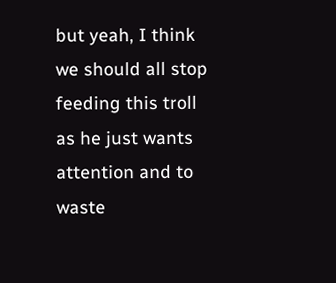but yeah, I think we should all stop feeding this troll as he just wants attention and to waste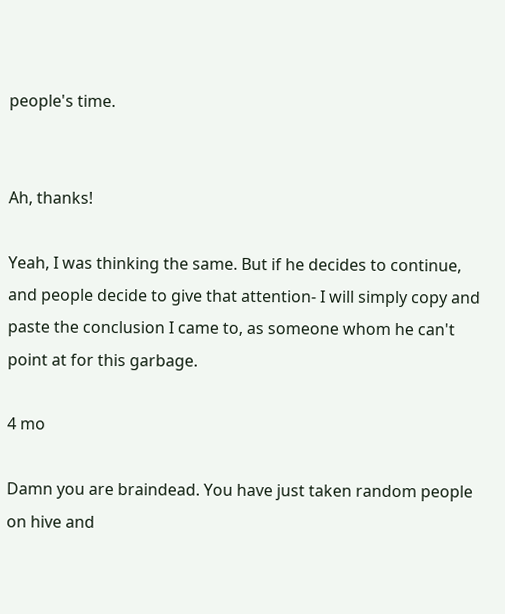people's time.


Ah, thanks!

Yeah, I was thinking the same. But if he decides to continue, and people decide to give that attention- I will simply copy and paste the conclusion I came to, as someone whom he can't point at for this garbage.

4 mo

Damn you are braindead. You have just taken random people on hive and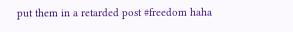put them in a retarded post #freedom haha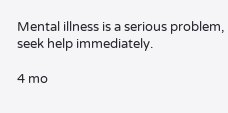Mental illness is a serious problem, seek help immediately.

4 mo